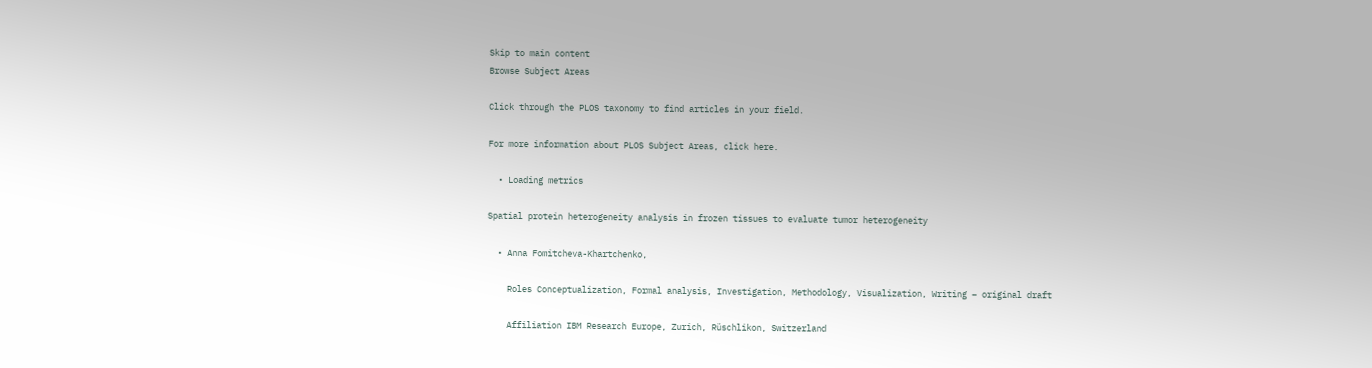Skip to main content
Browse Subject Areas

Click through the PLOS taxonomy to find articles in your field.

For more information about PLOS Subject Areas, click here.

  • Loading metrics

Spatial protein heterogeneity analysis in frozen tissues to evaluate tumor heterogeneity

  • Anna Fomitcheva-Khartchenko,

    Roles Conceptualization, Formal analysis, Investigation, Methodology, Visualization, Writing – original draft

    Affiliation IBM Research Europe, Zurich, Rüschlikon, Switzerland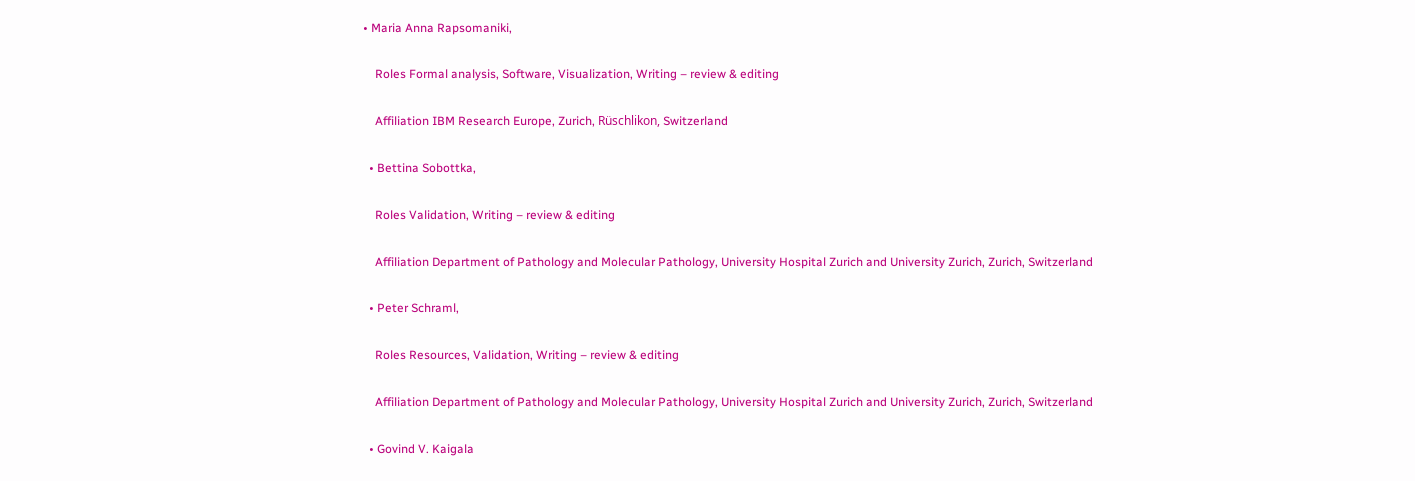• Maria Anna Rapsomaniki,

    Roles Formal analysis, Software, Visualization, Writing – review & editing

    Affiliation IBM Research Europe, Zurich, Rüschlikon, Switzerland

  • Bettina Sobottka,

    Roles Validation, Writing – review & editing

    Affiliation Department of Pathology and Molecular Pathology, University Hospital Zurich and University Zurich, Zurich, Switzerland

  • Peter Schraml,

    Roles Resources, Validation, Writing – review & editing

    Affiliation Department of Pathology and Molecular Pathology, University Hospital Zurich and University Zurich, Zurich, Switzerland

  • Govind V. Kaigala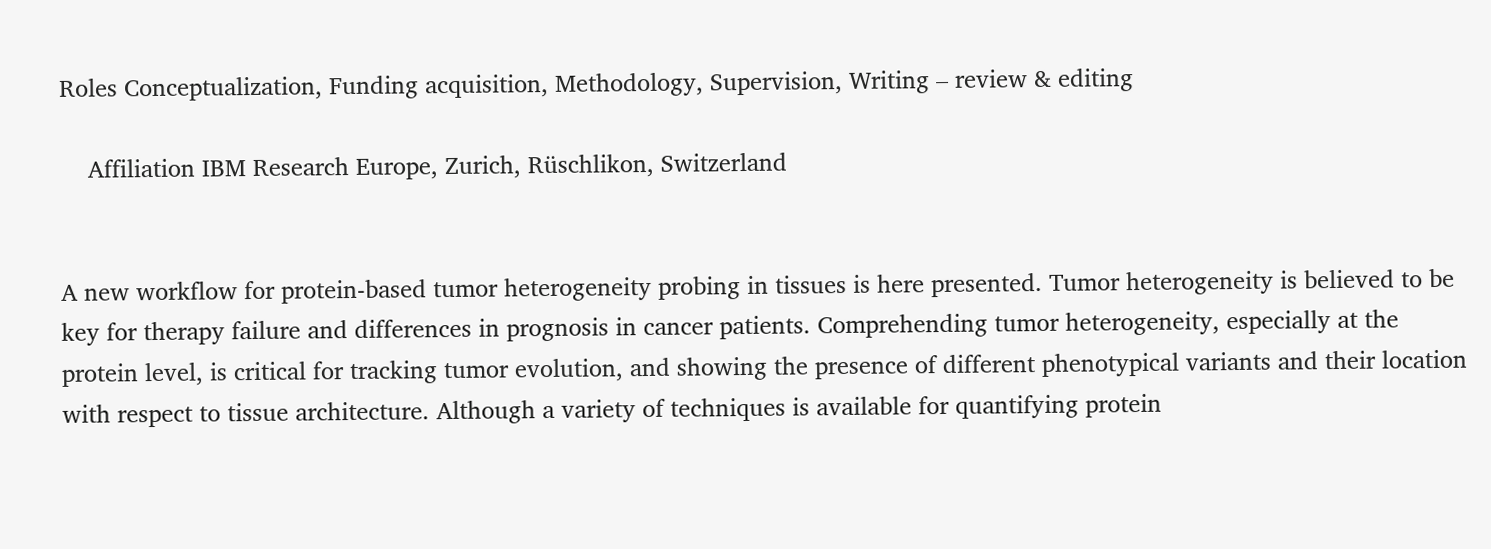Roles Conceptualization, Funding acquisition, Methodology, Supervision, Writing – review & editing

    Affiliation IBM Research Europe, Zurich, Rüschlikon, Switzerland


A new workflow for protein-based tumor heterogeneity probing in tissues is here presented. Tumor heterogeneity is believed to be key for therapy failure and differences in prognosis in cancer patients. Comprehending tumor heterogeneity, especially at the protein level, is critical for tracking tumor evolution, and showing the presence of different phenotypical variants and their location with respect to tissue architecture. Although a variety of techniques is available for quantifying protein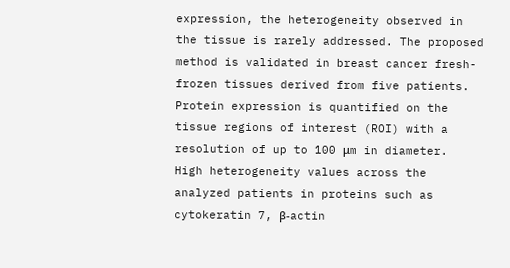expression, the heterogeneity observed in the tissue is rarely addressed. The proposed method is validated in breast cancer fresh-frozen tissues derived from five patients. Protein expression is quantified on the tissue regions of interest (ROI) with a resolution of up to 100 μm in diameter. High heterogeneity values across the analyzed patients in proteins such as cytokeratin 7, β-actin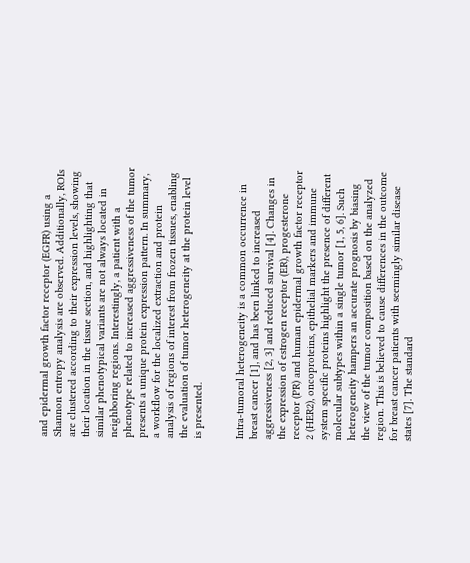and epidermal growth factor receptor (EGFR) using a Shannon entropy analysis are observed. Additionally, ROIs are clustered according to their expression levels, showing their location in the tissue section, and highlighting that similar phenotypical variants are not always located in neighboring regions. Interestingly, a patient with a phenotype related to increased aggressiveness of the tumor presents a unique protein expression pattern. In summary, a workflow for the localized extraction and protein analysis of regions of interest from frozen tissues, enabling the evaluation of tumor heterogeneity at the protein level is presented.


Intra-tumoral heterogeneity is a common occurrence in breast cancer [1], and has been linked to increased aggressiveness [2, 3] and reduced survival [4]. Changes in the expression of estrogen receptor (ER), progesterone receptor (PR) and human epidermal growth factor receptor 2 (HER2), oncoproteins, epithelial markers and immune system specific proteins highlight the presence of different molecular subtypes within a single tumor [1, 5, 6]. Such heterogeneity hampers an accurate prognosis by biasing the view of the tumor composition based on the analyzed region. This is believed to cause differences in the outcome for breast cancer patients with seemingly similar disease states [7]. The standard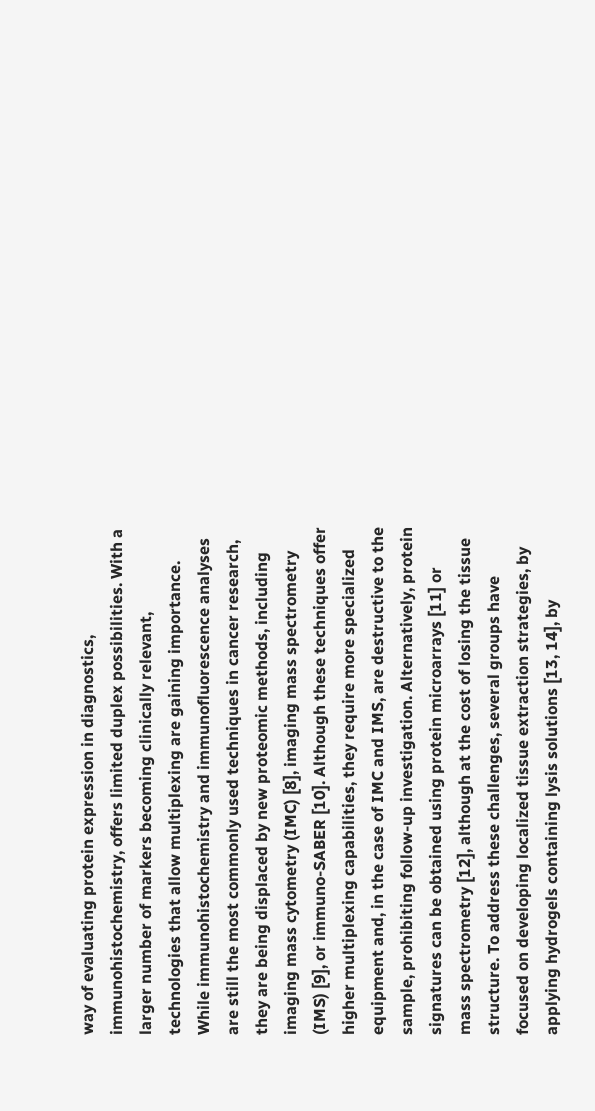way of evaluating protein expression in diagnostics, immunohistochemistry, offers limited duplex possibilities. With a larger number of markers becoming clinically relevant, technologies that allow multiplexing are gaining importance. While immunohistochemistry and immunofluorescence analyses are still the most commonly used techniques in cancer research, they are being displaced by new proteomic methods, including imaging mass cytometry (IMC) [8], imaging mass spectrometry (IMS) [9], or immuno-SABER [10]. Although these techniques offer higher multiplexing capabilities, they require more specialized equipment and, in the case of IMC and IMS, are destructive to the sample, prohibiting follow-up investigation. Alternatively, protein signatures can be obtained using protein microarrays [11] or mass spectrometry [12], although at the cost of losing the tissue structure. To address these challenges, several groups have focused on developing localized tissue extraction strategies, by applying hydrogels containing lysis solutions [13, 14], by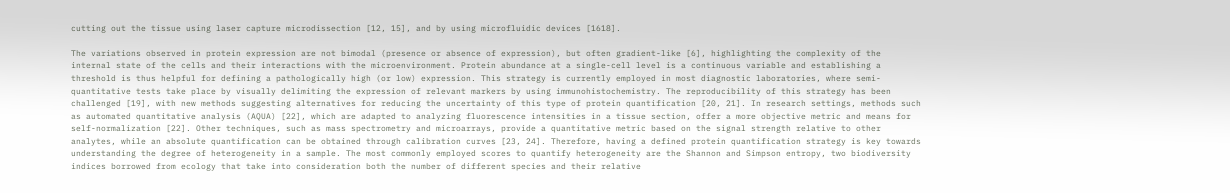cutting out the tissue using laser capture microdissection [12, 15], and by using microfluidic devices [1618].

The variations observed in protein expression are not bimodal (presence or absence of expression), but often gradient-like [6], highlighting the complexity of the internal state of the cells and their interactions with the microenvironment. Protein abundance at a single-cell level is a continuous variable and establishing a threshold is thus helpful for defining a pathologically high (or low) expression. This strategy is currently employed in most diagnostic laboratories, where semi-quantitative tests take place by visually delimiting the expression of relevant markers by using immunohistochemistry. The reproducibility of this strategy has been challenged [19], with new methods suggesting alternatives for reducing the uncertainty of this type of protein quantification [20, 21]. In research settings, methods such as automated quantitative analysis (AQUA) [22], which are adapted to analyzing fluorescence intensities in a tissue section, offer a more objective metric and means for self-normalization [22]. Other techniques, such as mass spectrometry and microarrays, provide a quantitative metric based on the signal strength relative to other analytes, while an absolute quantification can be obtained through calibration curves [23, 24]. Therefore, having a defined protein quantification strategy is key towards understanding the degree of heterogeneity in a sample. The most commonly employed scores to quantify heterogeneity are the Shannon and Simpson entropy, two biodiversity indices borrowed from ecology that take into consideration both the number of different species and their relative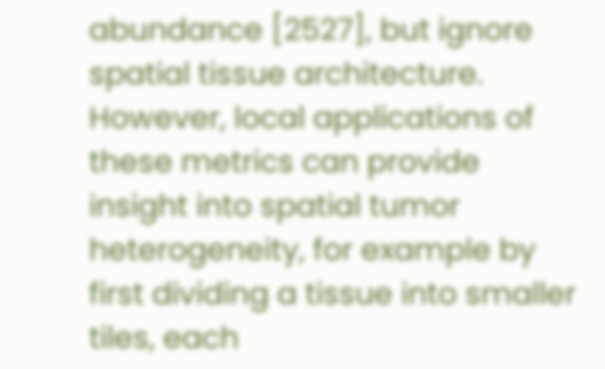abundance [2527], but ignore spatial tissue architecture. However, local applications of these metrics can provide insight into spatial tumor heterogeneity, for example by first dividing a tissue into smaller tiles, each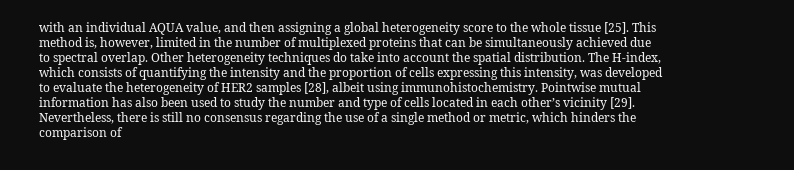with an individual AQUA value, and then assigning a global heterogeneity score to the whole tissue [25]. This method is, however, limited in the number of multiplexed proteins that can be simultaneously achieved due to spectral overlap. Other heterogeneity techniques do take into account the spatial distribution. The H-index, which consists of quantifying the intensity and the proportion of cells expressing this intensity, was developed to evaluate the heterogeneity of HER2 samples [28], albeit using immunohistochemistry. Pointwise mutual information has also been used to study the number and type of cells located in each other’s vicinity [29]. Nevertheless, there is still no consensus regarding the use of a single method or metric, which hinders the comparison of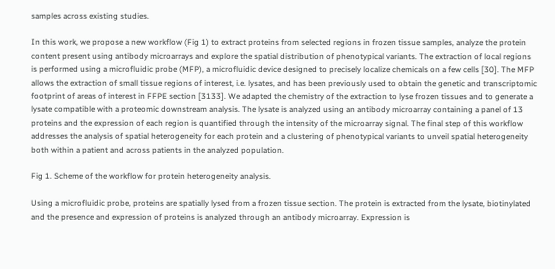samples across existing studies.

In this work, we propose a new workflow (Fig 1) to extract proteins from selected regions in frozen tissue samples, analyze the protein content present using antibody microarrays and explore the spatial distribution of phenotypical variants. The extraction of local regions is performed using a microfluidic probe (MFP), a microfluidic device designed to precisely localize chemicals on a few cells [30]. The MFP allows the extraction of small tissue regions of interest, i.e. lysates, and has been previously used to obtain the genetic and transcriptomic footprint of areas of interest in FFPE section [3133]. We adapted the chemistry of the extraction to lyse frozen tissues and to generate a lysate compatible with a proteomic downstream analysis. The lysate is analyzed using an antibody microarray containing a panel of 13 proteins and the expression of each region is quantified through the intensity of the microarray signal. The final step of this workflow addresses the analysis of spatial heterogeneity for each protein and a clustering of phenotypical variants to unveil spatial heterogeneity both within a patient and across patients in the analyzed population.

Fig 1. Scheme of the workflow for protein heterogeneity analysis.

Using a microfluidic probe, proteins are spatially lysed from a frozen tissue section. The protein is extracted from the lysate, biotinylated and the presence and expression of proteins is analyzed through an antibody microarray. Expression is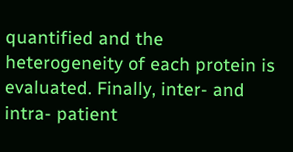quantified and the heterogeneity of each protein is evaluated. Finally, inter- and intra- patient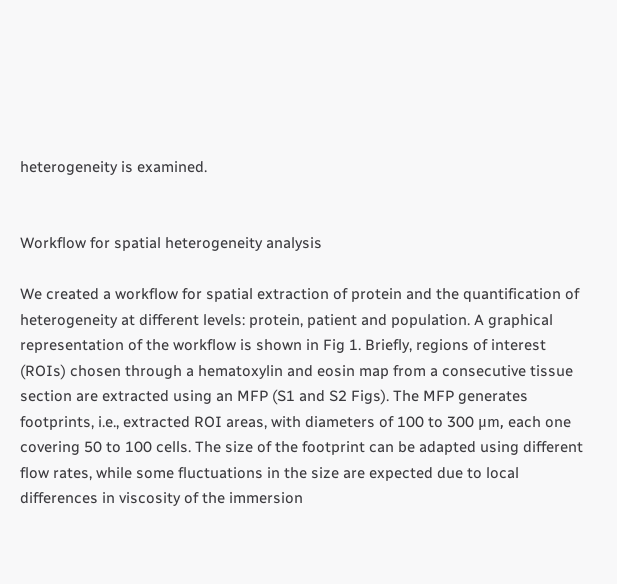heterogeneity is examined.


Workflow for spatial heterogeneity analysis

We created a workflow for spatial extraction of protein and the quantification of heterogeneity at different levels: protein, patient and population. A graphical representation of the workflow is shown in Fig 1. Briefly, regions of interest (ROIs) chosen through a hematoxylin and eosin map from a consecutive tissue section are extracted using an MFP (S1 and S2 Figs). The MFP generates footprints, i.e., extracted ROI areas, with diameters of 100 to 300 μm, each one covering 50 to 100 cells. The size of the footprint can be adapted using different flow rates, while some fluctuations in the size are expected due to local differences in viscosity of the immersion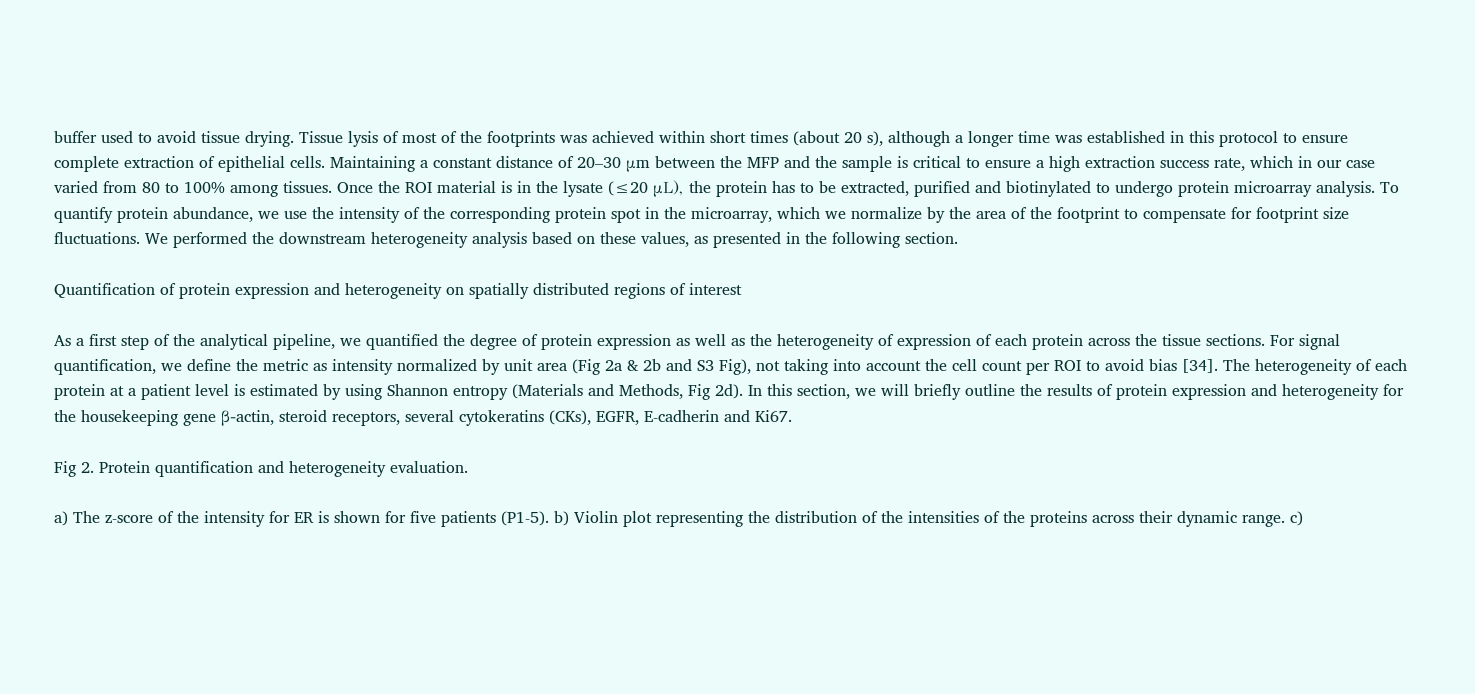buffer used to avoid tissue drying. Tissue lysis of most of the footprints was achieved within short times (about 20 s), although a longer time was established in this protocol to ensure complete extraction of epithelial cells. Maintaining a constant distance of 20–30 μm between the MFP and the sample is critical to ensure a high extraction success rate, which in our case varied from 80 to 100% among tissues. Once the ROI material is in the lysate (≤20 μL), the protein has to be extracted, purified and biotinylated to undergo protein microarray analysis. To quantify protein abundance, we use the intensity of the corresponding protein spot in the microarray, which we normalize by the area of the footprint to compensate for footprint size fluctuations. We performed the downstream heterogeneity analysis based on these values, as presented in the following section.

Quantification of protein expression and heterogeneity on spatially distributed regions of interest

As a first step of the analytical pipeline, we quantified the degree of protein expression as well as the heterogeneity of expression of each protein across the tissue sections. For signal quantification, we define the metric as intensity normalized by unit area (Fig 2a & 2b and S3 Fig), not taking into account the cell count per ROI to avoid bias [34]. The heterogeneity of each protein at a patient level is estimated by using Shannon entropy (Materials and Methods, Fig 2d). In this section, we will briefly outline the results of protein expression and heterogeneity for the housekeeping gene β-actin, steroid receptors, several cytokeratins (CKs), EGFR, E-cadherin and Ki67.

Fig 2. Protein quantification and heterogeneity evaluation.

a) The z-score of the intensity for ER is shown for five patients (P1-5). b) Violin plot representing the distribution of the intensities of the proteins across their dynamic range. c)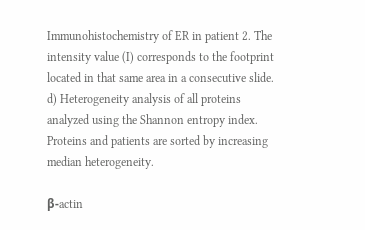Immunohistochemistry of ER in patient 2. The intensity value (I) corresponds to the footprint located in that same area in a consecutive slide. d) Heterogeneity analysis of all proteins analyzed using the Shannon entropy index. Proteins and patients are sorted by increasing median heterogeneity.

β-actin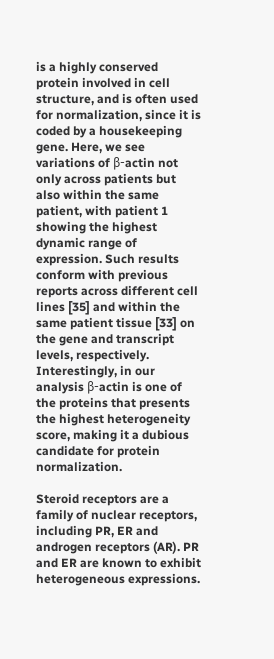is a highly conserved protein involved in cell structure, and is often used for normalization, since it is coded by a housekeeping gene. Here, we see variations of β-actin not only across patients but also within the same patient, with patient 1 showing the highest dynamic range of expression. Such results conform with previous reports across different cell lines [35] and within the same patient tissue [33] on the gene and transcript levels, respectively. Interestingly, in our analysis β-actin is one of the proteins that presents the highest heterogeneity score, making it a dubious candidate for protein normalization.

Steroid receptors are a family of nuclear receptors, including PR, ER and androgen receptors (AR). PR and ER are known to exhibit heterogeneous expressions.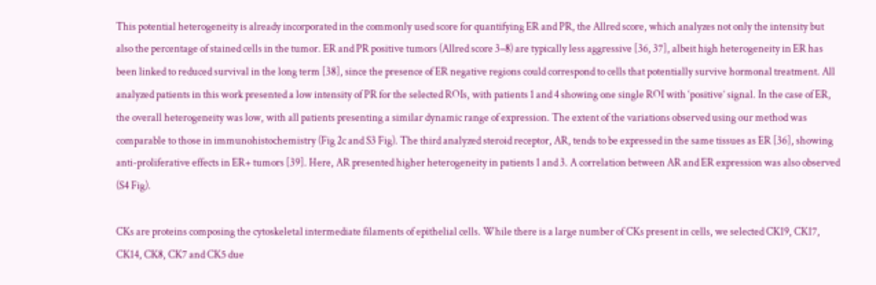This potential heterogeneity is already incorporated in the commonly used score for quantifying ER and PR, the Allred score, which analyzes not only the intensity but also the percentage of stained cells in the tumor. ER and PR positive tumors (Allred score 3–8) are typically less aggressive [36, 37], albeit high heterogeneity in ER has been linked to reduced survival in the long term [38], since the presence of ER negative regions could correspond to cells that potentially survive hormonal treatment. All analyzed patients in this work presented a low intensity of PR for the selected ROIs, with patients 1 and 4 showing one single ROI with ‘positive’ signal. In the case of ER, the overall heterogeneity was low, with all patients presenting a similar dynamic range of expression. The extent of the variations observed using our method was comparable to those in immunohistochemistry (Fig 2c and S3 Fig). The third analyzed steroid receptor, AR, tends to be expressed in the same tissues as ER [36], showing anti-proliferative effects in ER+ tumors [39]. Here, AR presented higher heterogeneity in patients 1 and 3. A correlation between AR and ER expression was also observed (S4 Fig).

CKs are proteins composing the cytoskeletal intermediate filaments of epithelial cells. While there is a large number of CKs present in cells, we selected CK19, CK17, CK14, CK8, CK7 and CK5 due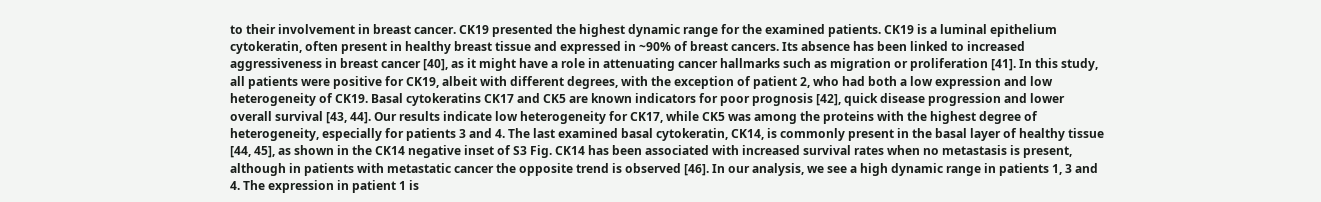to their involvement in breast cancer. CK19 presented the highest dynamic range for the examined patients. CK19 is a luminal epithelium cytokeratin, often present in healthy breast tissue and expressed in ~90% of breast cancers. Its absence has been linked to increased aggressiveness in breast cancer [40], as it might have a role in attenuating cancer hallmarks such as migration or proliferation [41]. In this study, all patients were positive for CK19, albeit with different degrees, with the exception of patient 2, who had both a low expression and low heterogeneity of CK19. Basal cytokeratins CK17 and CK5 are known indicators for poor prognosis [42], quick disease progression and lower overall survival [43, 44]. Our results indicate low heterogeneity for CK17, while CK5 was among the proteins with the highest degree of heterogeneity, especially for patients 3 and 4. The last examined basal cytokeratin, CK14, is commonly present in the basal layer of healthy tissue [44, 45], as shown in the CK14 negative inset of S3 Fig. CK14 has been associated with increased survival rates when no metastasis is present, although in patients with metastatic cancer the opposite trend is observed [46]. In our analysis, we see a high dynamic range in patients 1, 3 and 4. The expression in patient 1 is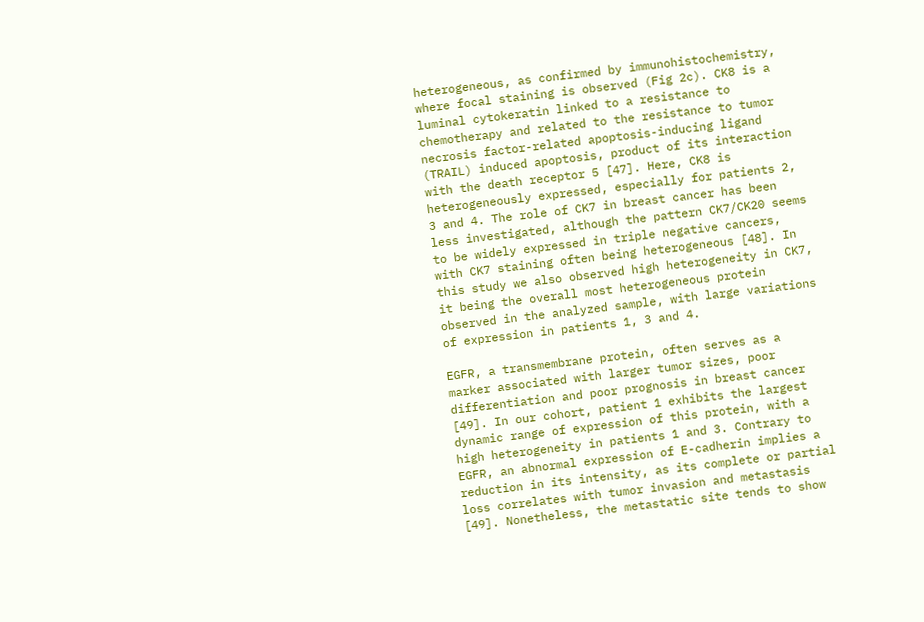heterogeneous, as confirmed by immunohistochemistry, where focal staining is observed (Fig 2c). CK8 is a luminal cytokeratin linked to a resistance to chemotherapy and related to the resistance to tumor necrosis factor-related apoptosis-inducing ligand (TRAIL) induced apoptosis, product of its interaction with the death receptor 5 [47]. Here, CK8 is heterogeneously expressed, especially for patients 2, 3 and 4. The role of CK7 in breast cancer has been less investigated, although the pattern CK7/CK20 seems to be widely expressed in triple negative cancers, with CK7 staining often being heterogeneous [48]. In this study we also observed high heterogeneity in CK7, it being the overall most heterogeneous protein observed in the analyzed sample, with large variations of expression in patients 1, 3 and 4.

EGFR, a transmembrane protein, often serves as a marker associated with larger tumor sizes, poor differentiation and poor prognosis in breast cancer [49]. In our cohort, patient 1 exhibits the largest dynamic range of expression of this protein, with a high heterogeneity in patients 1 and 3. Contrary to EGFR, an abnormal expression of E-cadherin implies a reduction in its intensity, as its complete or partial loss correlates with tumor invasion and metastasis [49]. Nonetheless, the metastatic site tends to show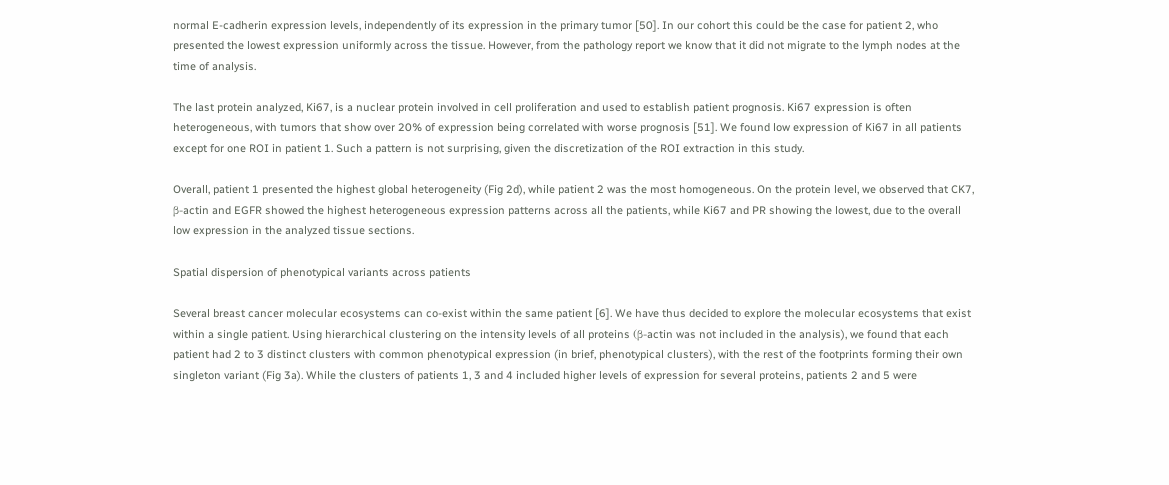normal E-cadherin expression levels, independently of its expression in the primary tumor [50]. In our cohort this could be the case for patient 2, who presented the lowest expression uniformly across the tissue. However, from the pathology report we know that it did not migrate to the lymph nodes at the time of analysis.

The last protein analyzed, Ki67, is a nuclear protein involved in cell proliferation and used to establish patient prognosis. Ki67 expression is often heterogeneous, with tumors that show over 20% of expression being correlated with worse prognosis [51]. We found low expression of Ki67 in all patients except for one ROI in patient 1. Such a pattern is not surprising, given the discretization of the ROI extraction in this study.

Overall, patient 1 presented the highest global heterogeneity (Fig 2d), while patient 2 was the most homogeneous. On the protein level, we observed that CK7, β-actin and EGFR showed the highest heterogeneous expression patterns across all the patients, while Ki67 and PR showing the lowest, due to the overall low expression in the analyzed tissue sections.

Spatial dispersion of phenotypical variants across patients

Several breast cancer molecular ecosystems can co-exist within the same patient [6]. We have thus decided to explore the molecular ecosystems that exist within a single patient. Using hierarchical clustering on the intensity levels of all proteins (β-actin was not included in the analysis), we found that each patient had 2 to 3 distinct clusters with common phenotypical expression (in brief, phenotypical clusters), with the rest of the footprints forming their own singleton variant (Fig 3a). While the clusters of patients 1, 3 and 4 included higher levels of expression for several proteins, patients 2 and 5 were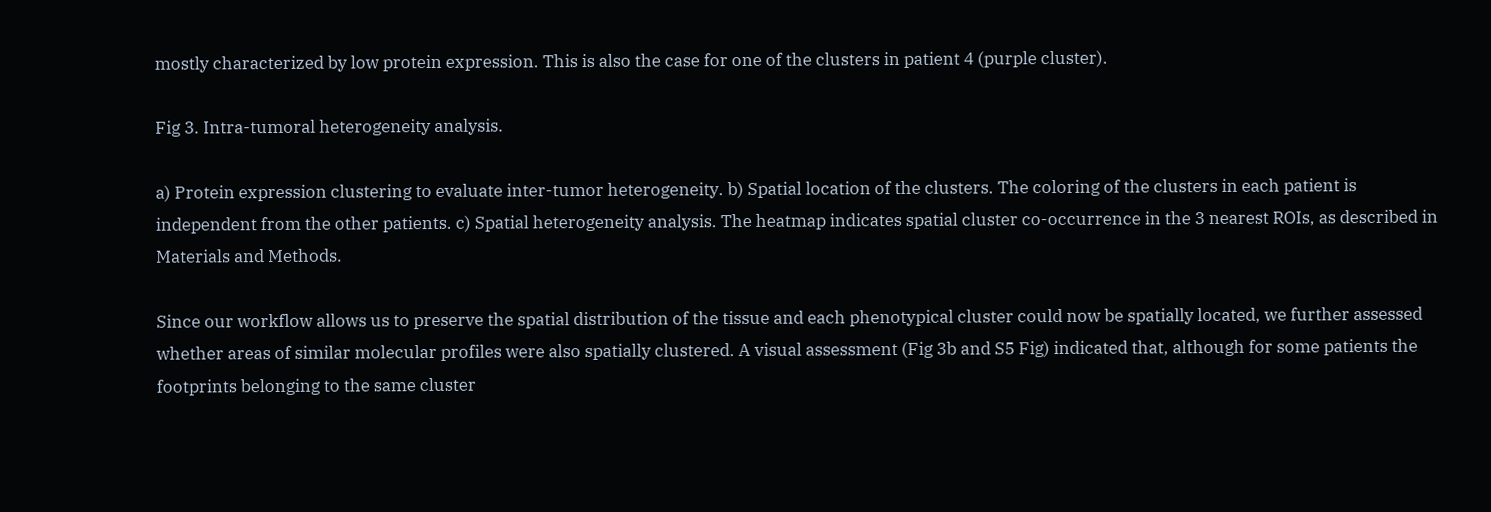mostly characterized by low protein expression. This is also the case for one of the clusters in patient 4 (purple cluster).

Fig 3. Intra-tumoral heterogeneity analysis.

a) Protein expression clustering to evaluate inter-tumor heterogeneity. b) Spatial location of the clusters. The coloring of the clusters in each patient is independent from the other patients. c) Spatial heterogeneity analysis. The heatmap indicates spatial cluster co-occurrence in the 3 nearest ROIs, as described in Materials and Methods.

Since our workflow allows us to preserve the spatial distribution of the tissue and each phenotypical cluster could now be spatially located, we further assessed whether areas of similar molecular profiles were also spatially clustered. A visual assessment (Fig 3b and S5 Fig) indicated that, although for some patients the footprints belonging to the same cluster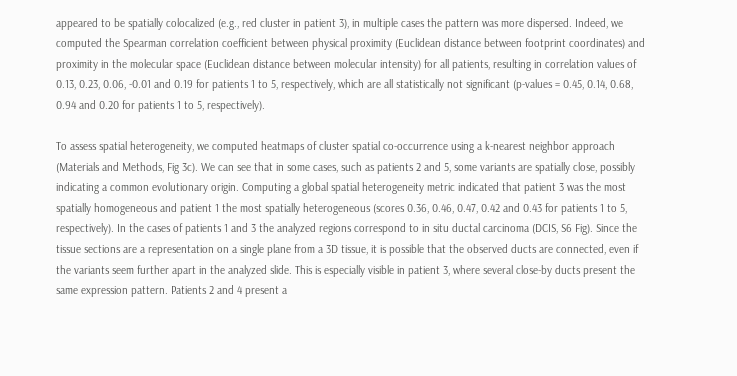appeared to be spatially colocalized (e.g., red cluster in patient 3), in multiple cases the pattern was more dispersed. Indeed, we computed the Spearman correlation coefficient between physical proximity (Euclidean distance between footprint coordinates) and proximity in the molecular space (Euclidean distance between molecular intensity) for all patients, resulting in correlation values of 0.13, 0.23, 0.06, -0.01 and 0.19 for patients 1 to 5, respectively, which are all statistically not significant (p-values = 0.45, 0.14, 0.68, 0.94 and 0.20 for patients 1 to 5, respectively).

To assess spatial heterogeneity, we computed heatmaps of cluster spatial co-occurrence using a k-nearest neighbor approach (Materials and Methods, Fig 3c). We can see that in some cases, such as patients 2 and 5, some variants are spatially close, possibly indicating a common evolutionary origin. Computing a global spatial heterogeneity metric indicated that patient 3 was the most spatially homogeneous and patient 1 the most spatially heterogeneous (scores 0.36, 0.46, 0.47, 0.42 and 0.43 for patients 1 to 5, respectively). In the cases of patients 1 and 3 the analyzed regions correspond to in situ ductal carcinoma (DCIS, S6 Fig). Since the tissue sections are a representation on a single plane from a 3D tissue, it is possible that the observed ducts are connected, even if the variants seem further apart in the analyzed slide. This is especially visible in patient 3, where several close-by ducts present the same expression pattern. Patients 2 and 4 present a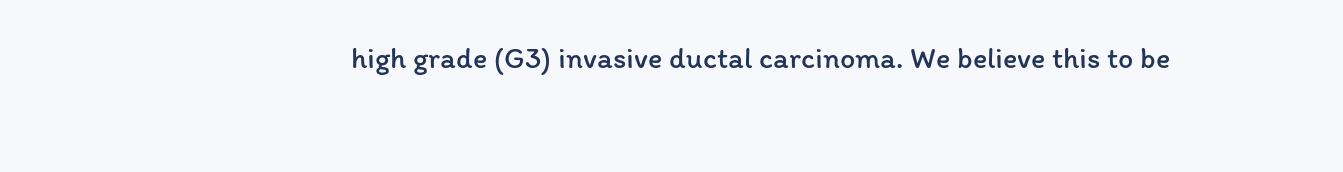high grade (G3) invasive ductal carcinoma. We believe this to be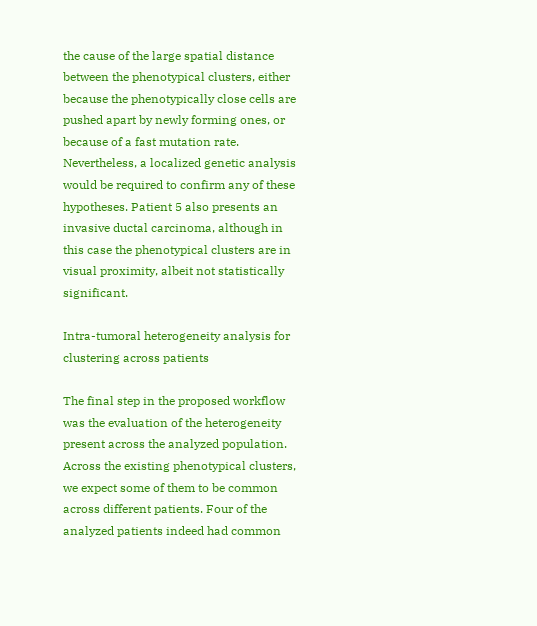the cause of the large spatial distance between the phenotypical clusters, either because the phenotypically close cells are pushed apart by newly forming ones, or because of a fast mutation rate. Nevertheless, a localized genetic analysis would be required to confirm any of these hypotheses. Patient 5 also presents an invasive ductal carcinoma, although in this case the phenotypical clusters are in visual proximity, albeit not statistically significant.

Intra-tumoral heterogeneity analysis for clustering across patients

The final step in the proposed workflow was the evaluation of the heterogeneity present across the analyzed population. Across the existing phenotypical clusters, we expect some of them to be common across different patients. Four of the analyzed patients indeed had common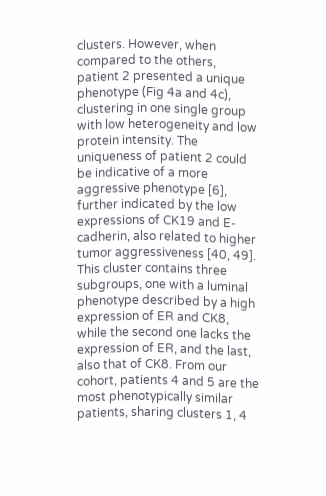clusters. However, when compared to the others, patient 2 presented a unique phenotype (Fig 4a and 4c), clustering in one single group with low heterogeneity and low protein intensity. The uniqueness of patient 2 could be indicative of a more aggressive phenotype [6], further indicated by the low expressions of CK19 and E-cadherin, also related to higher tumor aggressiveness [40, 49]. This cluster contains three subgroups, one with a luminal phenotype described by a high expression of ER and CK8, while the second one lacks the expression of ER, and the last, also that of CK8. From our cohort, patients 4 and 5 are the most phenotypically similar patients, sharing clusters 1, 4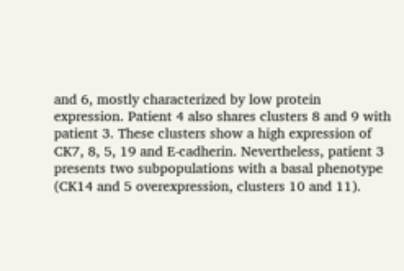and 6, mostly characterized by low protein expression. Patient 4 also shares clusters 8 and 9 with patient 3. These clusters show a high expression of CK7, 8, 5, 19 and E-cadherin. Nevertheless, patient 3 presents two subpopulations with a basal phenotype (CK14 and 5 overexpression, clusters 10 and 11).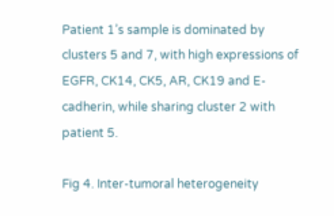Patient 1’s sample is dominated by clusters 5 and 7, with high expressions of EGFR, CK14, CK5, AR, CK19 and E-cadherin, while sharing cluster 2 with patient 5.

Fig 4. Inter-tumoral heterogeneity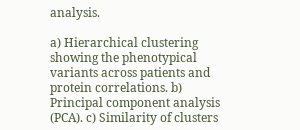analysis.

a) Hierarchical clustering showing the phenotypical variants across patients and protein correlations. b) Principal component analysis (PCA). c) Similarity of clusters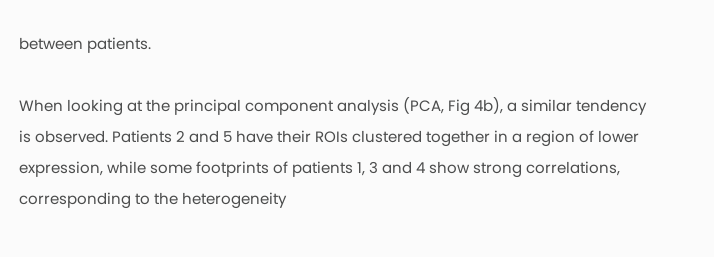between patients.

When looking at the principal component analysis (PCA, Fig 4b), a similar tendency is observed. Patients 2 and 5 have their ROIs clustered together in a region of lower expression, while some footprints of patients 1, 3 and 4 show strong correlations, corresponding to the heterogeneity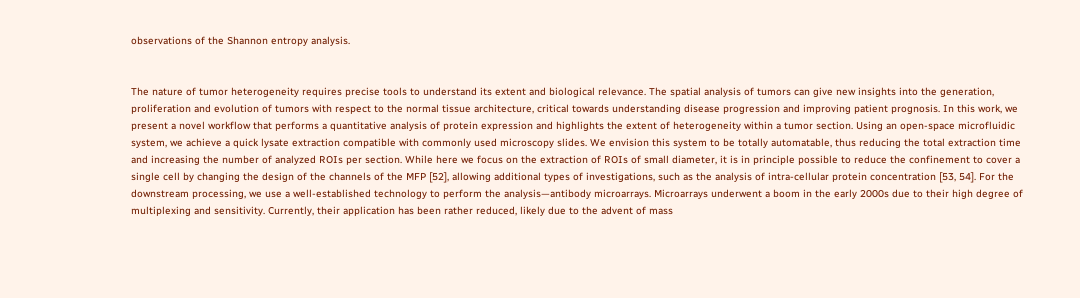observations of the Shannon entropy analysis.


The nature of tumor heterogeneity requires precise tools to understand its extent and biological relevance. The spatial analysis of tumors can give new insights into the generation, proliferation and evolution of tumors with respect to the normal tissue architecture, critical towards understanding disease progression and improving patient prognosis. In this work, we present a novel workflow that performs a quantitative analysis of protein expression and highlights the extent of heterogeneity within a tumor section. Using an open-space microfluidic system, we achieve a quick lysate extraction compatible with commonly used microscopy slides. We envision this system to be totally automatable, thus reducing the total extraction time and increasing the number of analyzed ROIs per section. While here we focus on the extraction of ROIs of small diameter, it is in principle possible to reduce the confinement to cover a single cell by changing the design of the channels of the MFP [52], allowing additional types of investigations, such as the analysis of intra-cellular protein concentration [53, 54]. For the downstream processing, we use a well-established technology to perform the analysis—antibody microarrays. Microarrays underwent a boom in the early 2000s due to their high degree of multiplexing and sensitivity. Currently, their application has been rather reduced, likely due to the advent of mass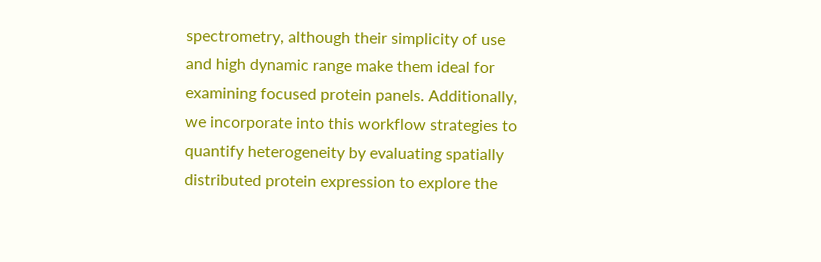spectrometry, although their simplicity of use and high dynamic range make them ideal for examining focused protein panels. Additionally, we incorporate into this workflow strategies to quantify heterogeneity by evaluating spatially distributed protein expression to explore the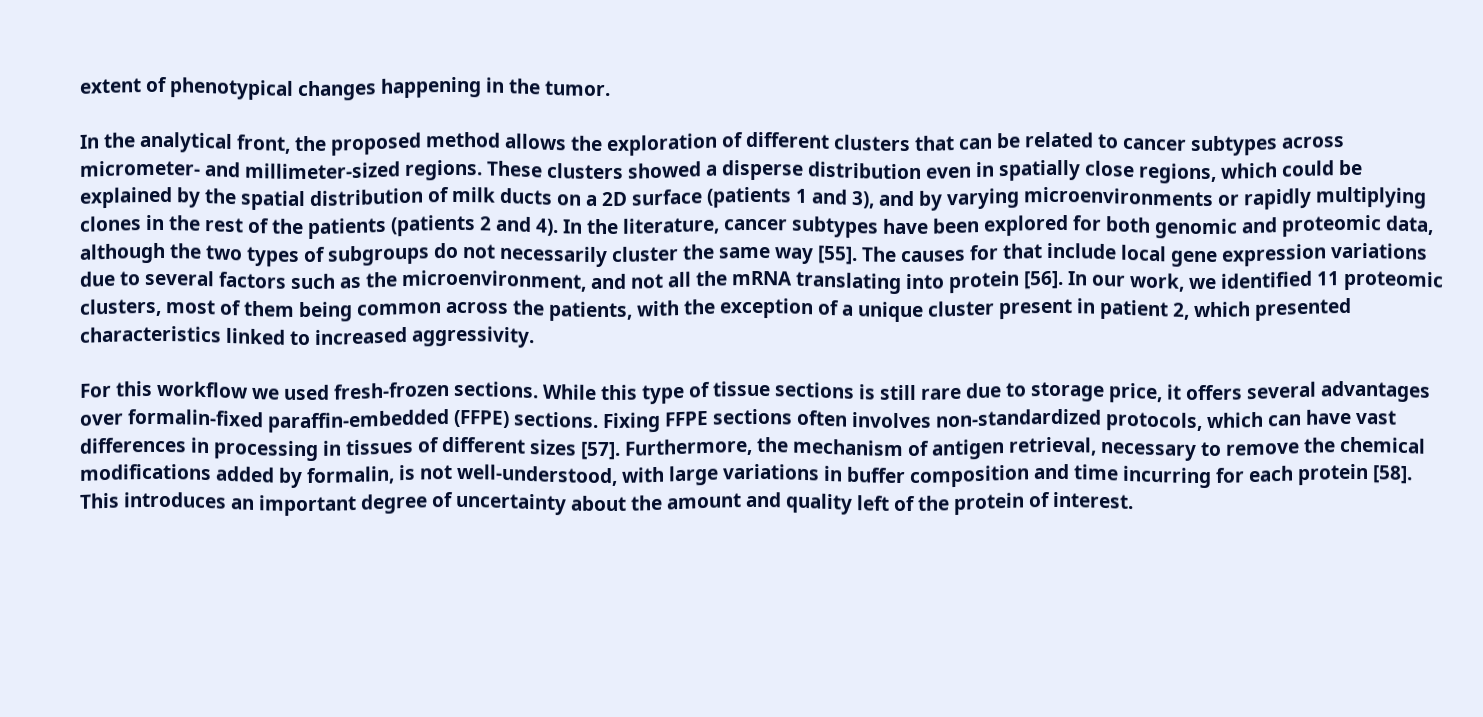extent of phenotypical changes happening in the tumor.

In the analytical front, the proposed method allows the exploration of different clusters that can be related to cancer subtypes across micrometer- and millimeter-sized regions. These clusters showed a disperse distribution even in spatially close regions, which could be explained by the spatial distribution of milk ducts on a 2D surface (patients 1 and 3), and by varying microenvironments or rapidly multiplying clones in the rest of the patients (patients 2 and 4). In the literature, cancer subtypes have been explored for both genomic and proteomic data, although the two types of subgroups do not necessarily cluster the same way [55]. The causes for that include local gene expression variations due to several factors such as the microenvironment, and not all the mRNA translating into protein [56]. In our work, we identified 11 proteomic clusters, most of them being common across the patients, with the exception of a unique cluster present in patient 2, which presented characteristics linked to increased aggressivity.

For this workflow we used fresh-frozen sections. While this type of tissue sections is still rare due to storage price, it offers several advantages over formalin-fixed paraffin-embedded (FFPE) sections. Fixing FFPE sections often involves non-standardized protocols, which can have vast differences in processing in tissues of different sizes [57]. Furthermore, the mechanism of antigen retrieval, necessary to remove the chemical modifications added by formalin, is not well-understood, with large variations in buffer composition and time incurring for each protein [58]. This introduces an important degree of uncertainty about the amount and quality left of the protein of interest.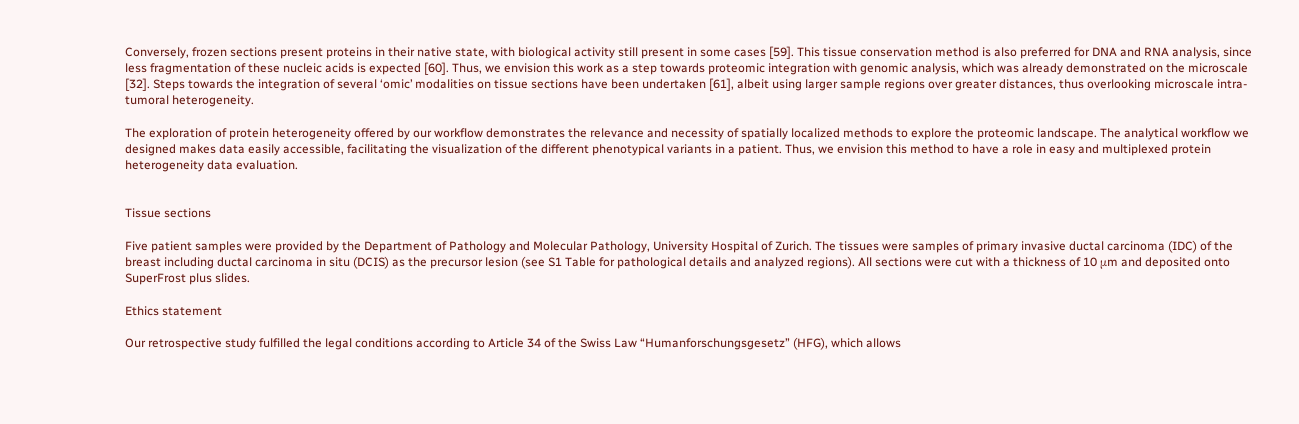Conversely, frozen sections present proteins in their native state, with biological activity still present in some cases [59]. This tissue conservation method is also preferred for DNA and RNA analysis, since less fragmentation of these nucleic acids is expected [60]. Thus, we envision this work as a step towards proteomic integration with genomic analysis, which was already demonstrated on the microscale [32]. Steps towards the integration of several ‘omic’ modalities on tissue sections have been undertaken [61], albeit using larger sample regions over greater distances, thus overlooking microscale intra-tumoral heterogeneity.

The exploration of protein heterogeneity offered by our workflow demonstrates the relevance and necessity of spatially localized methods to explore the proteomic landscape. The analytical workflow we designed makes data easily accessible, facilitating the visualization of the different phenotypical variants in a patient. Thus, we envision this method to have a role in easy and multiplexed protein heterogeneity data evaluation.


Tissue sections

Five patient samples were provided by the Department of Pathology and Molecular Pathology, University Hospital of Zurich. The tissues were samples of primary invasive ductal carcinoma (IDC) of the breast including ductal carcinoma in situ (DCIS) as the precursor lesion (see S1 Table for pathological details and analyzed regions). All sections were cut with a thickness of 10 μm and deposited onto SuperFrost plus slides.

Ethics statement

Our retrospective study fulfilled the legal conditions according to Article 34 of the Swiss Law “Humanforschungsgesetz” (HFG), which allows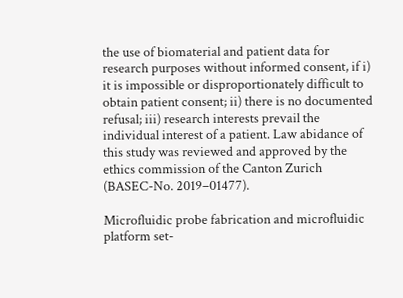the use of biomaterial and patient data for research purposes without informed consent, if i) it is impossible or disproportionately difficult to obtain patient consent; ii) there is no documented refusal; iii) research interests prevail the individual interest of a patient. Law abidance of this study was reviewed and approved by the ethics commission of the Canton Zurich (BASEC-No. 2019–01477).

Microfluidic probe fabrication and microfluidic platform set-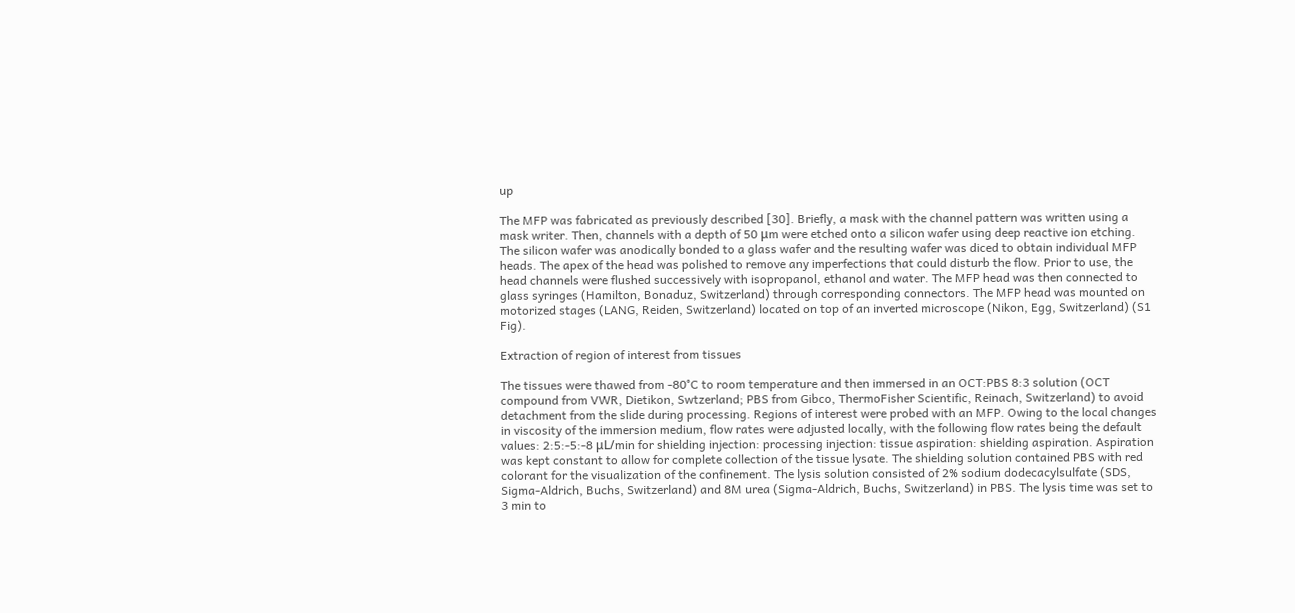up

The MFP was fabricated as previously described [30]. Briefly, a mask with the channel pattern was written using a mask writer. Then, channels with a depth of 50 μm were etched onto a silicon wafer using deep reactive ion etching. The silicon wafer was anodically bonded to a glass wafer and the resulting wafer was diced to obtain individual MFP heads. The apex of the head was polished to remove any imperfections that could disturb the flow. Prior to use, the head channels were flushed successively with isopropanol, ethanol and water. The MFP head was then connected to glass syringes (Hamilton, Bonaduz, Switzerland) through corresponding connectors. The MFP head was mounted on motorized stages (LANG, Reiden, Switzerland) located on top of an inverted microscope (Nikon, Egg, Switzerland) (S1 Fig).

Extraction of region of interest from tissues

The tissues were thawed from -80°C to room temperature and then immersed in an OCT:PBS 8:3 solution (OCT compound from VWR, Dietikon, Swtzerland; PBS from Gibco, ThermoFisher Scientific, Reinach, Switzerland) to avoid detachment from the slide during processing. Regions of interest were probed with an MFP. Owing to the local changes in viscosity of the immersion medium, flow rates were adjusted locally, with the following flow rates being the default values: 2:5:-5:-8 μL/min for shielding injection: processing injection: tissue aspiration: shielding aspiration. Aspiration was kept constant to allow for complete collection of the tissue lysate. The shielding solution contained PBS with red colorant for the visualization of the confinement. The lysis solution consisted of 2% sodium dodecacylsulfate (SDS, Sigma-Aldrich, Buchs, Switzerland) and 8M urea (Sigma-Aldrich, Buchs, Switzerland) in PBS. The lysis time was set to 3 min to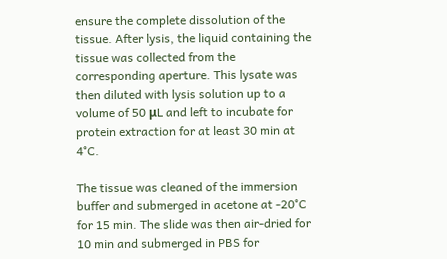ensure the complete dissolution of the tissue. After lysis, the liquid containing the tissue was collected from the corresponding aperture. This lysate was then diluted with lysis solution up to a volume of 50 μL and left to incubate for protein extraction for at least 30 min at 4°C.

The tissue was cleaned of the immersion buffer and submerged in acetone at -20°C for 15 min. The slide was then air-dried for 10 min and submerged in PBS for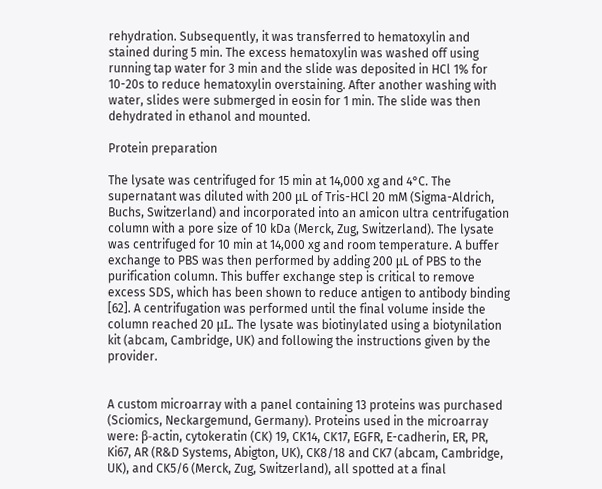rehydration. Subsequently, it was transferred to hematoxylin and stained during 5 min. The excess hematoxylin was washed off using running tap water for 3 min and the slide was deposited in HCl 1% for 10-20s to reduce hematoxylin overstaining. After another washing with water, slides were submerged in eosin for 1 min. The slide was then dehydrated in ethanol and mounted.

Protein preparation

The lysate was centrifuged for 15 min at 14,000 xg and 4°C. The supernatant was diluted with 200 μL of Tris-HCl 20 mM (Sigma-Aldrich, Buchs, Switzerland) and incorporated into an amicon ultra centrifugation column with a pore size of 10 kDa (Merck, Zug, Switzerland). The lysate was centrifuged for 10 min at 14,000 xg and room temperature. A buffer exchange to PBS was then performed by adding 200 μL of PBS to the purification column. This buffer exchange step is critical to remove excess SDS, which has been shown to reduce antigen to antibody binding [62]. A centrifugation was performed until the final volume inside the column reached 20 μL. The lysate was biotinylated using a biotynilation kit (abcam, Cambridge, UK) and following the instructions given by the provider.


A custom microarray with a panel containing 13 proteins was purchased (Sciomics, Neckargemund, Germany). Proteins used in the microarray were: β-actin, cytokeratin (CK) 19, CK14, CK17, EGFR, E-cadherin, ER, PR, Ki67, AR (R&D Systems, Abigton, UK), CK8/18 and CK7 (abcam, Cambridge, UK), and CK5/6 (Merck, Zug, Switzerland), all spotted at a final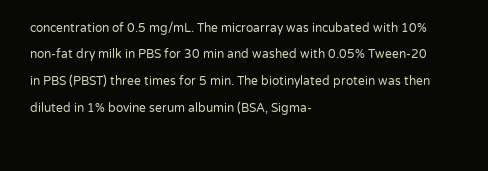concentration of 0.5 mg/mL. The microarray was incubated with 10% non-fat dry milk in PBS for 30 min and washed with 0.05% Tween-20 in PBS (PBST) three times for 5 min. The biotinylated protein was then diluted in 1% bovine serum albumin (BSA, Sigma-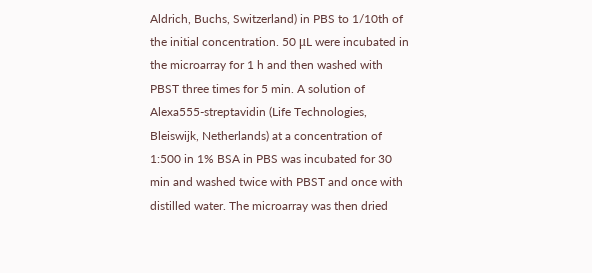Aldrich, Buchs, Switzerland) in PBS to 1/10th of the initial concentration. 50 μL were incubated in the microarray for 1 h and then washed with PBST three times for 5 min. A solution of Alexa555-streptavidin (Life Technologies, Bleiswijk, Netherlands) at a concentration of 1:500 in 1% BSA in PBS was incubated for 30 min and washed twice with PBST and once with distilled water. The microarray was then dried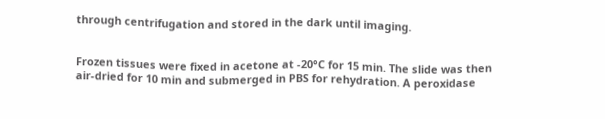through centrifugation and stored in the dark until imaging.


Frozen tissues were fixed in acetone at -20°C for 15 min. The slide was then air-dried for 10 min and submerged in PBS for rehydration. A peroxidase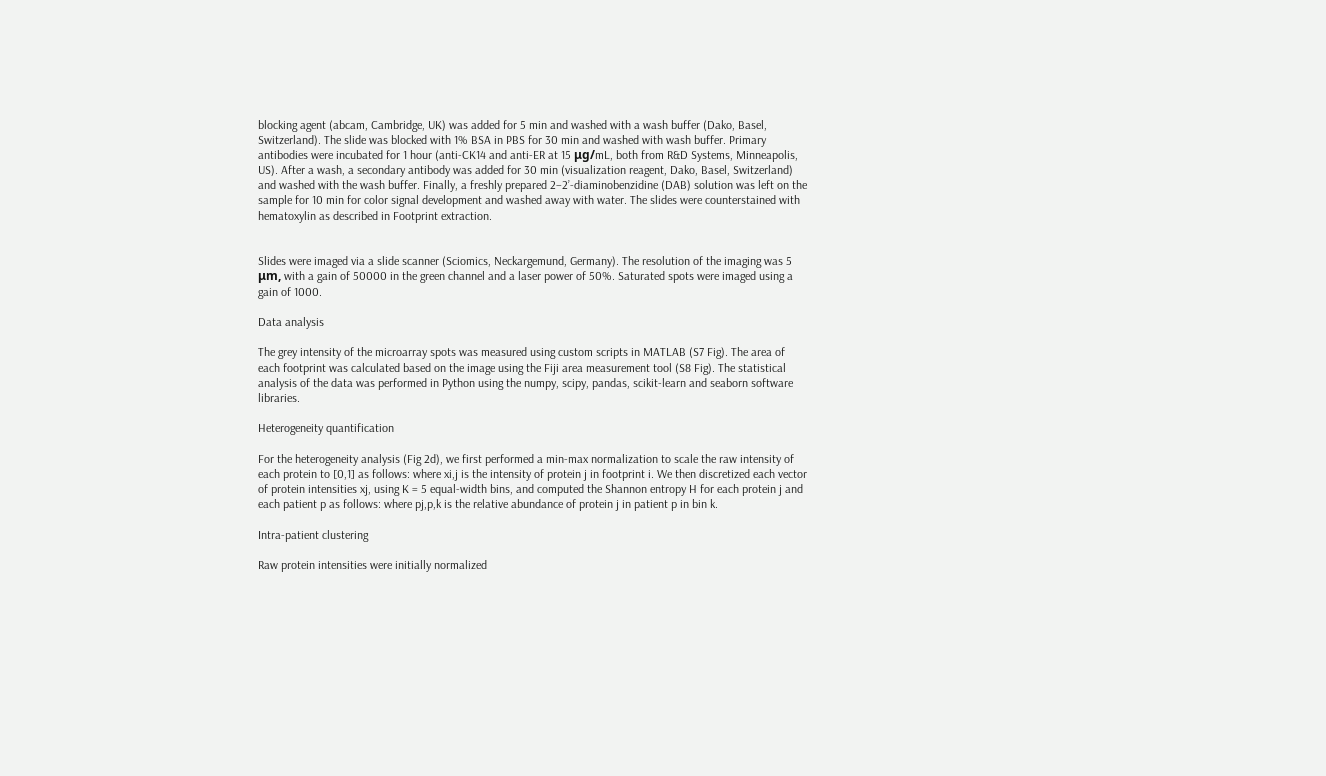blocking agent (abcam, Cambridge, UK) was added for 5 min and washed with a wash buffer (Dako, Basel, Switzerland). The slide was blocked with 1% BSA in PBS for 30 min and washed with wash buffer. Primary antibodies were incubated for 1 hour (anti-CK14 and anti-ER at 15 μg/mL, both from R&D Systems, Minneapolis, US). After a wash, a secondary antibody was added for 30 min (visualization reagent, Dako, Basel, Switzerland) and washed with the wash buffer. Finally, a freshly prepared 2–2’-diaminobenzidine (DAB) solution was left on the sample for 10 min for color signal development and washed away with water. The slides were counterstained with hematoxylin as described in Footprint extraction.


Slides were imaged via a slide scanner (Sciomics, Neckargemund, Germany). The resolution of the imaging was 5 μm, with a gain of 50000 in the green channel and a laser power of 50%. Saturated spots were imaged using a gain of 1000.

Data analysis

The grey intensity of the microarray spots was measured using custom scripts in MATLAB (S7 Fig). The area of each footprint was calculated based on the image using the Fiji area measurement tool (S8 Fig). The statistical analysis of the data was performed in Python using the numpy, scipy, pandas, scikit-learn and seaborn software libraries.

Heterogeneity quantification

For the heterogeneity analysis (Fig 2d), we first performed a min-max normalization to scale the raw intensity of each protein to [0,1] as follows: where xi,j is the intensity of protein j in footprint i. We then discretized each vector of protein intensities xj, using K = 5 equal-width bins, and computed the Shannon entropy H for each protein j and each patient p as follows: where pj,p,k is the relative abundance of protein j in patient p in bin k.

Intra-patient clustering

Raw protein intensities were initially normalized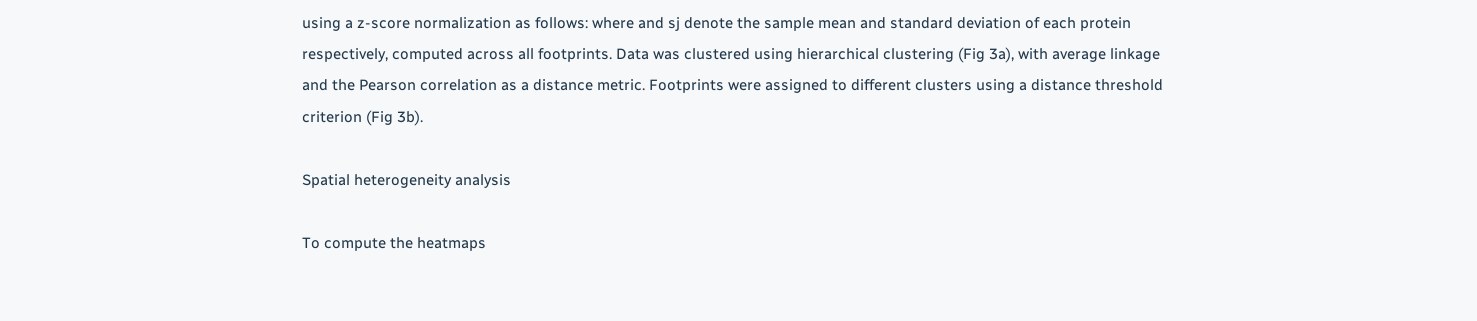using a z-score normalization as follows: where and sj denote the sample mean and standard deviation of each protein respectively, computed across all footprints. Data was clustered using hierarchical clustering (Fig 3a), with average linkage and the Pearson correlation as a distance metric. Footprints were assigned to different clusters using a distance threshold criterion (Fig 3b).

Spatial heterogeneity analysis

To compute the heatmaps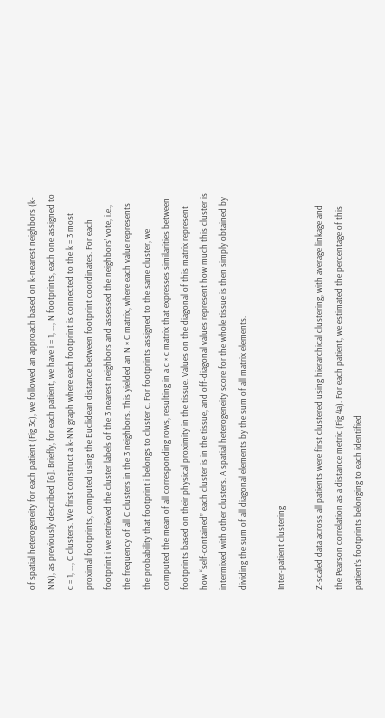of spatial heterogeneity for each patient (Fig 3c), we followed an approach based on k-nearest neighbors (k-NN), as previously described [6]. Briefly, for each patient, we have i = 1, …, N footprints, each one assigned to c = 1, …, C clusters. We first construct a k-NN graph where each footprint is connected to the k = 3 most proximal footprints, computed using the Euclidean distance between footprint coordinates. For each footprint i we retrieved the cluster labels of the 3 nearest neighbors and assessed the neighbors’ vote, i.e., the frequency of all C clusters in the 3 neighbors. This yielded an N × C matrix, where each value represents the probability that footprint i belongs to cluster c. For footprints assigned to the same cluster, we computed the mean of all corresponding rows, resulting in a c × c matrix that expresses similarities between footprints based on their physical proximity in the tissue. Values on the diagonal of this matrix represent how “self-contained” each cluster is in the tissue, and off-diagonal values represent how much this cluster is intermixed with other clusters. A spatial heterogeneity score for the whole tissue is then simply obtained by dividing the sum of all diagonal elements by the sum of all matrix elements.

Inter-patient clustering

Z-scaled data across all patients were first clustered using hierarchical clustering, with average linkage and the Pearson correlation as a distance metric (Fig 4a). For each patient, we estimated the percentage of this patient’s footprints belonging to each identified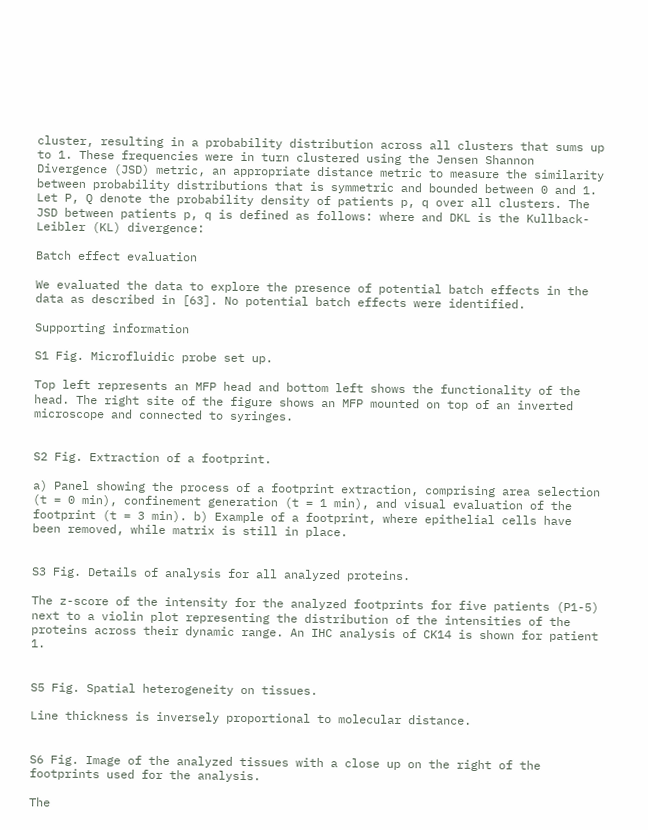cluster, resulting in a probability distribution across all clusters that sums up to 1. These frequencies were in turn clustered using the Jensen Shannon Divergence (JSD) metric, an appropriate distance metric to measure the similarity between probability distributions that is symmetric and bounded between 0 and 1. Let P, Q denote the probability density of patients p, q over all clusters. The JSD between patients p, q is defined as follows: where and DKL is the Kullback-Leibler (KL) divergence:

Batch effect evaluation

We evaluated the data to explore the presence of potential batch effects in the data as described in [63]. No potential batch effects were identified.

Supporting information

S1 Fig. Microfluidic probe set up.

Top left represents an MFP head and bottom left shows the functionality of the head. The right site of the figure shows an MFP mounted on top of an inverted microscope and connected to syringes.


S2 Fig. Extraction of a footprint.

a) Panel showing the process of a footprint extraction, comprising area selection (t = 0 min), confinement generation (t = 1 min), and visual evaluation of the footprint (t = 3 min). b) Example of a footprint, where epithelial cells have been removed, while matrix is still in place.


S3 Fig. Details of analysis for all analyzed proteins.

The z-score of the intensity for the analyzed footprints for five patients (P1-5) next to a violin plot representing the distribution of the intensities of the proteins across their dynamic range. An IHC analysis of CK14 is shown for patient 1.


S5 Fig. Spatial heterogeneity on tissues.

Line thickness is inversely proportional to molecular distance.


S6 Fig. Image of the analyzed tissues with a close up on the right of the footprints used for the analysis.

The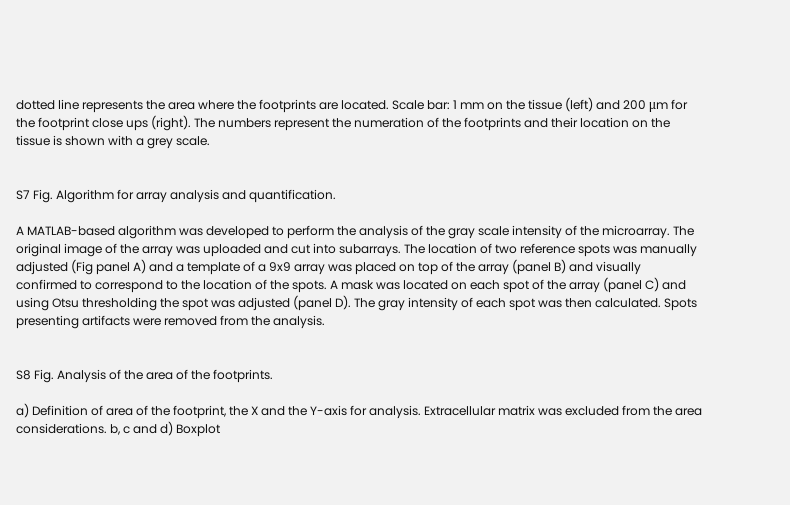dotted line represents the area where the footprints are located. Scale bar: 1 mm on the tissue (left) and 200 μm for the footprint close ups (right). The numbers represent the numeration of the footprints and their location on the tissue is shown with a grey scale.


S7 Fig. Algorithm for array analysis and quantification.

A MATLAB-based algorithm was developed to perform the analysis of the gray scale intensity of the microarray. The original image of the array was uploaded and cut into subarrays. The location of two reference spots was manually adjusted (Fig panel A) and a template of a 9x9 array was placed on top of the array (panel B) and visually confirmed to correspond to the location of the spots. A mask was located on each spot of the array (panel C) and using Otsu thresholding the spot was adjusted (panel D). The gray intensity of each spot was then calculated. Spots presenting artifacts were removed from the analysis.


S8 Fig. Analysis of the area of the footprints.

a) Definition of area of the footprint, the X and the Y-axis for analysis. Extracellular matrix was excluded from the area considerations. b, c and d) Boxplot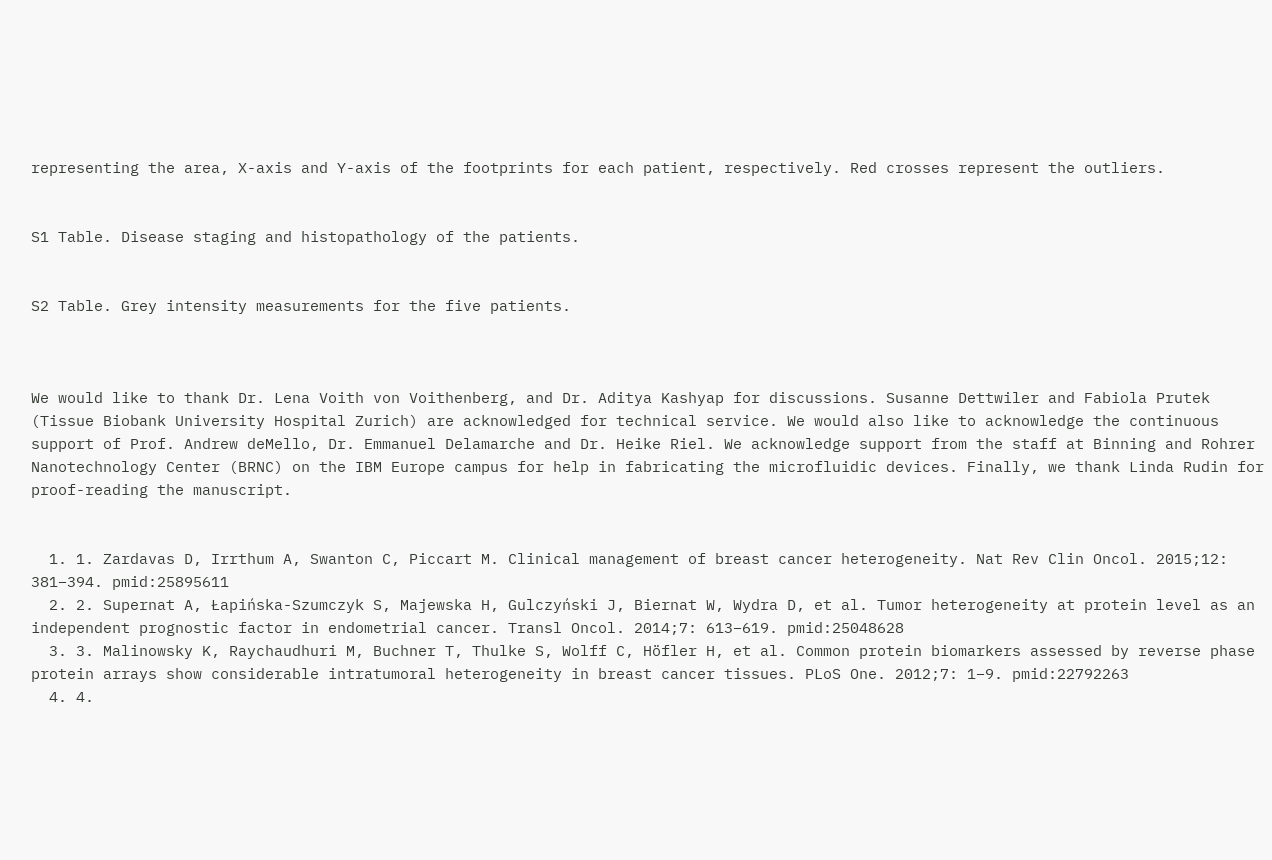representing the area, X-axis and Y-axis of the footprints for each patient, respectively. Red crosses represent the outliers.


S1 Table. Disease staging and histopathology of the patients.


S2 Table. Grey intensity measurements for the five patients.



We would like to thank Dr. Lena Voith von Voithenberg, and Dr. Aditya Kashyap for discussions. Susanne Dettwiler and Fabiola Prutek (Tissue Biobank University Hospital Zurich) are acknowledged for technical service. We would also like to acknowledge the continuous support of Prof. Andrew deMello, Dr. Emmanuel Delamarche and Dr. Heike Riel. We acknowledge support from the staff at Binning and Rohrer Nanotechnology Center (BRNC) on the IBM Europe campus for help in fabricating the microfluidic devices. Finally, we thank Linda Rudin for proof-reading the manuscript.


  1. 1. Zardavas D, Irrthum A, Swanton C, Piccart M. Clinical management of breast cancer heterogeneity. Nat Rev Clin Oncol. 2015;12: 381–394. pmid:25895611
  2. 2. Supernat A, Łapińska-Szumczyk S, Majewska H, Gulczyński J, Biernat W, Wydra D, et al. Tumor heterogeneity at protein level as an independent prognostic factor in endometrial cancer. Transl Oncol. 2014;7: 613–619. pmid:25048628
  3. 3. Malinowsky K, Raychaudhuri M, Buchner T, Thulke S, Wolff C, Höfler H, et al. Common protein biomarkers assessed by reverse phase protein arrays show considerable intratumoral heterogeneity in breast cancer tissues. PLoS One. 2012;7: 1–9. pmid:22792263
  4. 4.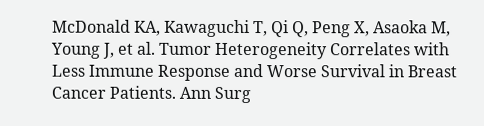McDonald KA, Kawaguchi T, Qi Q, Peng X, Asaoka M, Young J, et al. Tumor Heterogeneity Correlates with Less Immune Response and Worse Survival in Breast Cancer Patients. Ann Surg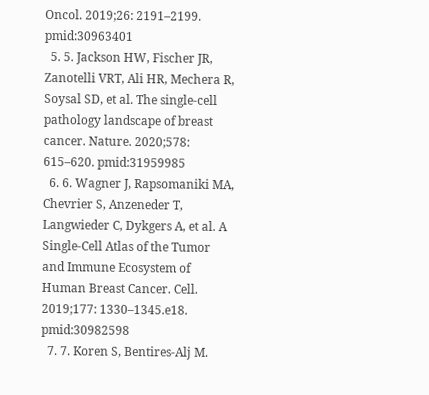Oncol. 2019;26: 2191–2199. pmid:30963401
  5. 5. Jackson HW, Fischer JR, Zanotelli VRT, Ali HR, Mechera R, Soysal SD, et al. The single-cell pathology landscape of breast cancer. Nature. 2020;578: 615–620. pmid:31959985
  6. 6. Wagner J, Rapsomaniki MA, Chevrier S, Anzeneder T, Langwieder C, Dykgers A, et al. A Single-Cell Atlas of the Tumor and Immune Ecosystem of Human Breast Cancer. Cell. 2019;177: 1330–1345.e18. pmid:30982598
  7. 7. Koren S, Bentires-Alj M.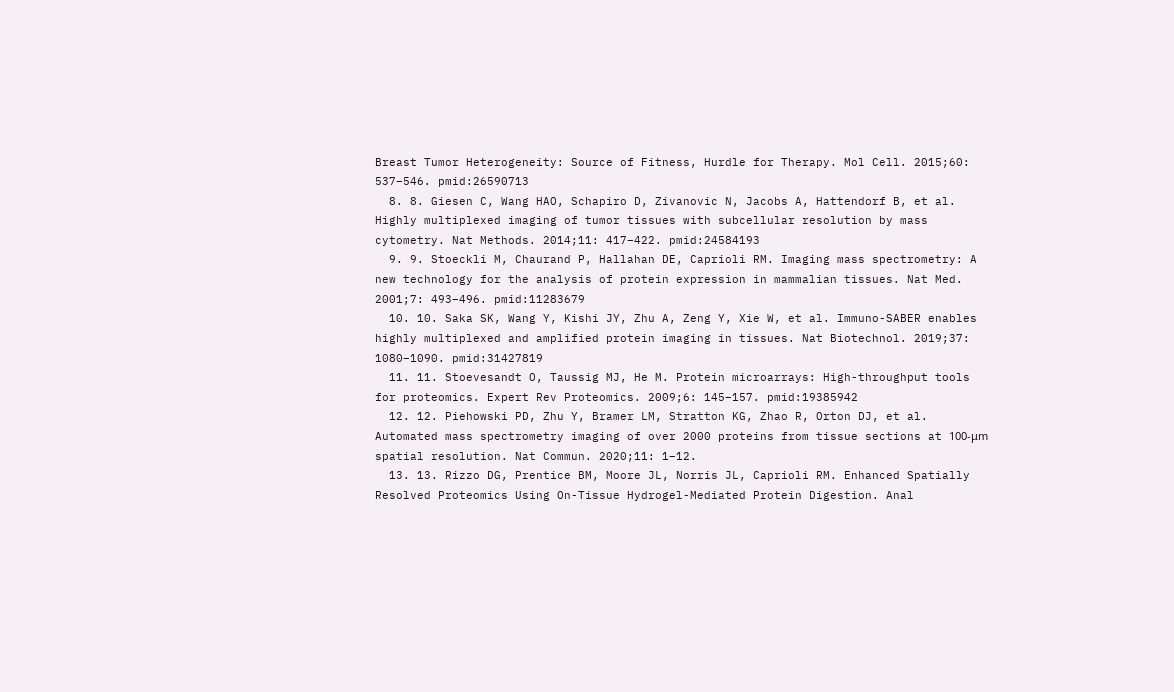Breast Tumor Heterogeneity: Source of Fitness, Hurdle for Therapy. Mol Cell. 2015;60: 537–546. pmid:26590713
  8. 8. Giesen C, Wang HAO, Schapiro D, Zivanovic N, Jacobs A, Hattendorf B, et al. Highly multiplexed imaging of tumor tissues with subcellular resolution by mass cytometry. Nat Methods. 2014;11: 417–422. pmid:24584193
  9. 9. Stoeckli M, Chaurand P, Hallahan DE, Caprioli RM. Imaging mass spectrometry: A new technology for the analysis of protein expression in mammalian tissues. Nat Med. 2001;7: 493–496. pmid:11283679
  10. 10. Saka SK, Wang Y, Kishi JY, Zhu A, Zeng Y, Xie W, et al. Immuno-SABER enables highly multiplexed and amplified protein imaging in tissues. Nat Biotechnol. 2019;37: 1080–1090. pmid:31427819
  11. 11. Stoevesandt O, Taussig MJ, He M. Protein microarrays: High-throughput tools for proteomics. Expert Rev Proteomics. 2009;6: 145–157. pmid:19385942
  12. 12. Piehowski PD, Zhu Y, Bramer LM, Stratton KG, Zhao R, Orton DJ, et al. Automated mass spectrometry imaging of over 2000 proteins from tissue sections at 100-μm spatial resolution. Nat Commun. 2020;11: 1–12.
  13. 13. Rizzo DG, Prentice BM, Moore JL, Norris JL, Caprioli RM. Enhanced Spatially Resolved Proteomics Using On-Tissue Hydrogel-Mediated Protein Digestion. Anal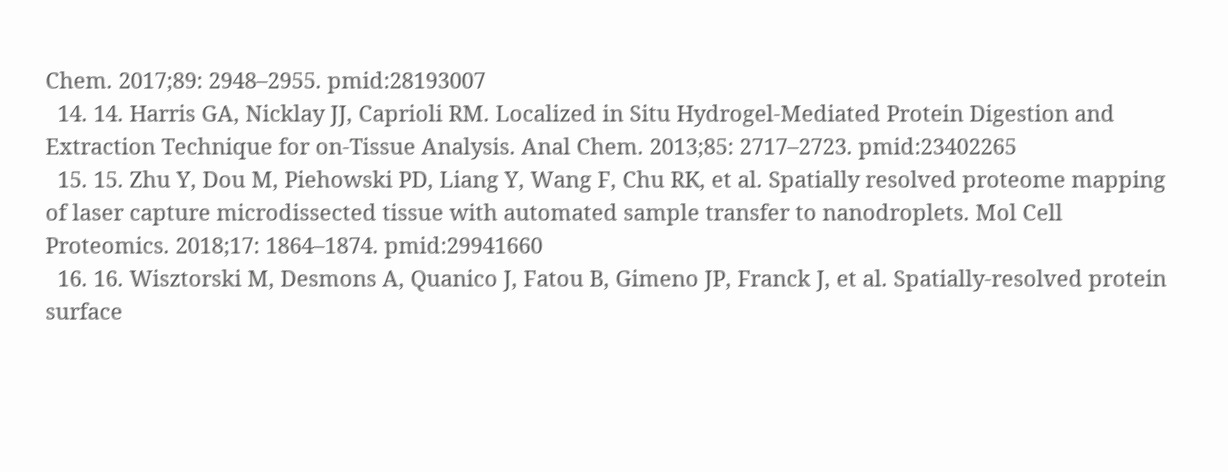Chem. 2017;89: 2948–2955. pmid:28193007
  14. 14. Harris GA, Nicklay JJ, Caprioli RM. Localized in Situ Hydrogel-Mediated Protein Digestion and Extraction Technique for on-Tissue Analysis. Anal Chem. 2013;85: 2717–2723. pmid:23402265
  15. 15. Zhu Y, Dou M, Piehowski PD, Liang Y, Wang F, Chu RK, et al. Spatially resolved proteome mapping of laser capture microdissected tissue with automated sample transfer to nanodroplets. Mol Cell Proteomics. 2018;17: 1864–1874. pmid:29941660
  16. 16. Wisztorski M, Desmons A, Quanico J, Fatou B, Gimeno JP, Franck J, et al. Spatially-resolved protein surface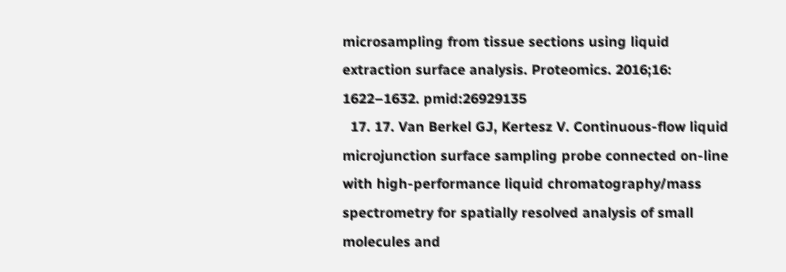microsampling from tissue sections using liquid extraction surface analysis. Proteomics. 2016;16: 1622–1632. pmid:26929135
  17. 17. Van Berkel GJ, Kertesz V. Continuous-flow liquid microjunction surface sampling probe connected on-line with high-performance liquid chromatography/mass spectrometry for spatially resolved analysis of small molecules and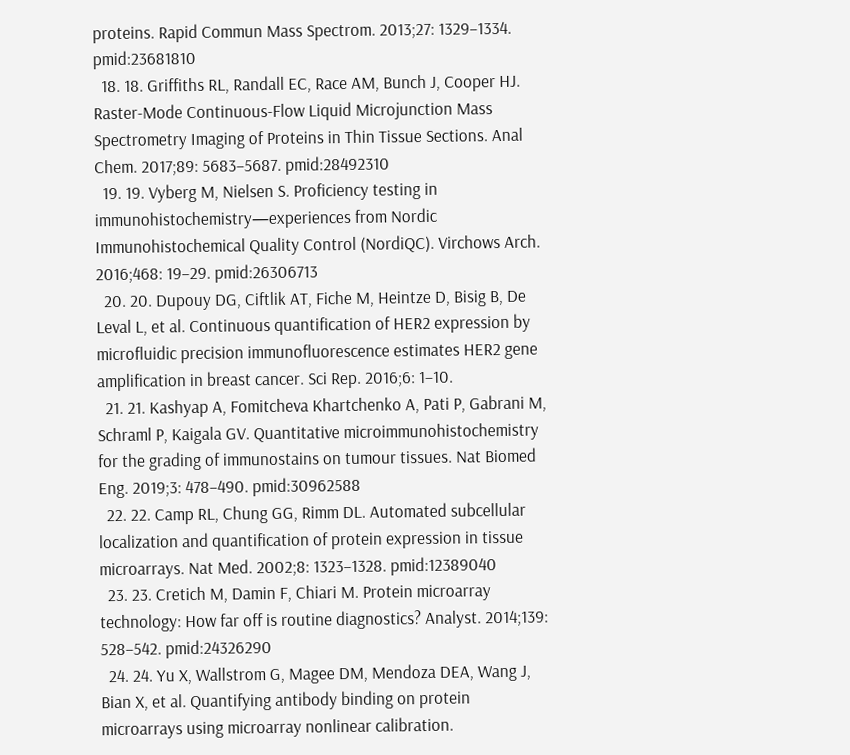proteins. Rapid Commun Mass Spectrom. 2013;27: 1329–1334. pmid:23681810
  18. 18. Griffiths RL, Randall EC, Race AM, Bunch J, Cooper HJ. Raster-Mode Continuous-Flow Liquid Microjunction Mass Spectrometry Imaging of Proteins in Thin Tissue Sections. Anal Chem. 2017;89: 5683–5687. pmid:28492310
  19. 19. Vyberg M, Nielsen S. Proficiency testing in immunohistochemistry—experiences from Nordic Immunohistochemical Quality Control (NordiQC). Virchows Arch. 2016;468: 19–29. pmid:26306713
  20. 20. Dupouy DG, Ciftlik AT, Fiche M, Heintze D, Bisig B, De Leval L, et al. Continuous quantification of HER2 expression by microfluidic precision immunofluorescence estimates HER2 gene amplification in breast cancer. Sci Rep. 2016;6: 1–10.
  21. 21. Kashyap A, Fomitcheva Khartchenko A, Pati P, Gabrani M, Schraml P, Kaigala GV. Quantitative microimmunohistochemistry for the grading of immunostains on tumour tissues. Nat Biomed Eng. 2019;3: 478–490. pmid:30962588
  22. 22. Camp RL, Chung GG, Rimm DL. Automated subcellular localization and quantification of protein expression in tissue microarrays. Nat Med. 2002;8: 1323–1328. pmid:12389040
  23. 23. Cretich M, Damin F, Chiari M. Protein microarray technology: How far off is routine diagnostics? Analyst. 2014;139: 528–542. pmid:24326290
  24. 24. Yu X, Wallstrom G, Magee DM, Mendoza DEA, Wang J, Bian X, et al. Quantifying antibody binding on protein microarrays using microarray nonlinear calibration.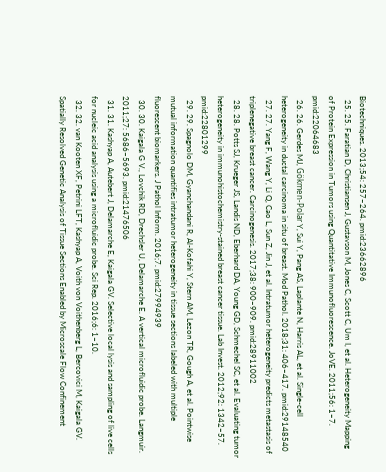Biotechniques. 2013;54: 257–264. pmid:23662896
  25. 25. Faratian D, Christiansen J, Gustavson M, Jones C, Scott C, Um I, et al. Heterogeneity Mapping of Protein Expression in Tumors using Quantitative Immunofluorescence. JoVE. 2011;56: 1–7. pmid:22064683
  26. 26. Gerdes MJ, Gökmen-Polar Y, Sui Y, Pang AS, Laplante N, Harris AL, et al. Single-cell heterogeneity in ductal carcinoma in situ of breast. Mod Pathol. 2018;31: 406–417. pmid:29148540
  27. 27. Yang F, Wang Y, Li Q, Cao L, Sun Z, Jin J, et al. Intratumor heterogeneity predicts metastasis of triplenegative breast cancer. Carcinogenesis. 2017;38: 900–909. pmid:28911002
  28. 28. Potts SJ, Krueger JS, Landis ND, Eberhard DA, Young GD, Schmechel SC, et al. Evaluating tumor heterogeneity in immunohistochemistry-stained breast cancer tissue. Lab Invest. 2012;92: 1342–57. pmid:22801299
  29. 29. Spagnolo DM, Gyanchandani R, Al-Kofahi Y, Stern AM, Lezon TR, Gough A, et al. Pointwise mutual information quantifies intratumor heterogeneity in tissue sections labeled with multiple fluorescent biomarkers. J Pathol Inform. 2016;7. pmid:27994939
  30. 30. Kaigala G V., Lovchik RD, Drechsler U, Delamarche E. A vertical microfluidic probe. Langmuir. 2011;27: 5686–5693. pmid:21476506
  31. 31. Kashyap A, Autebert J, Delamarche E, Kaigala GV. Selective local lysis and sampling of live cells for nucleic acid analysis using a microfluidic probe. Sci Rep. 2016;6: 1–10.
  32. 32. van Kooten XF, Petrini LFT, Kashyap A, Voith von Voithenberg L, Bercovici M, Kaigala GV. Spatially Resolved Genetic Analysis of Tissue Sections Enabled by Microscale Flow Confinement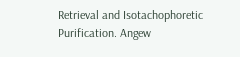Retrieval and Isotachophoretic Purification. Angew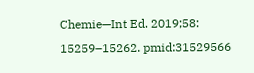Chemie—Int Ed. 2019;58: 15259–15262. pmid:31529566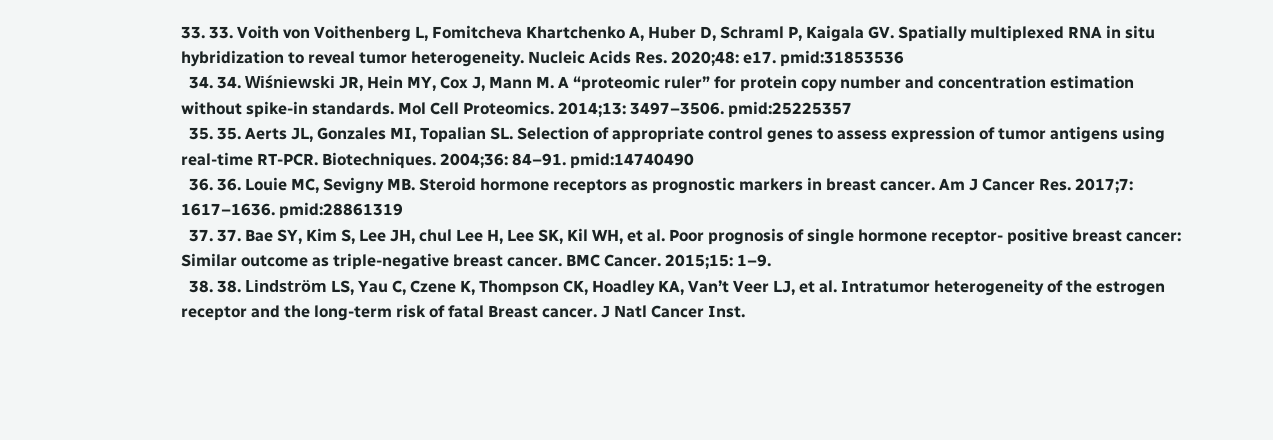33. 33. Voith von Voithenberg L, Fomitcheva Khartchenko A, Huber D, Schraml P, Kaigala GV. Spatially multiplexed RNA in situ hybridization to reveal tumor heterogeneity. Nucleic Acids Res. 2020;48: e17. pmid:31853536
  34. 34. Wiśniewski JR, Hein MY, Cox J, Mann M. A “proteomic ruler” for protein copy number and concentration estimation without spike-in standards. Mol Cell Proteomics. 2014;13: 3497–3506. pmid:25225357
  35. 35. Aerts JL, Gonzales MI, Topalian SL. Selection of appropriate control genes to assess expression of tumor antigens using real-time RT-PCR. Biotechniques. 2004;36: 84–91. pmid:14740490
  36. 36. Louie MC, Sevigny MB. Steroid hormone receptors as prognostic markers in breast cancer. Am J Cancer Res. 2017;7: 1617–1636. pmid:28861319
  37. 37. Bae SY, Kim S, Lee JH, chul Lee H, Lee SK, Kil WH, et al. Poor prognosis of single hormone receptor- positive breast cancer: Similar outcome as triple-negative breast cancer. BMC Cancer. 2015;15: 1–9.
  38. 38. Lindström LS, Yau C, Czene K, Thompson CK, Hoadley KA, Van’t Veer LJ, et al. Intratumor heterogeneity of the estrogen receptor and the long-term risk of fatal Breast cancer. J Natl Cancer Inst.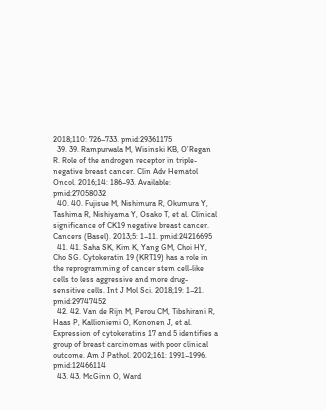2018;110: 726–733. pmid:29361175
  39. 39. Rampurwala M, Wisinski KB, O’Regan R. Role of the androgen receptor in triple-negative breast cancer. Clin Adv Hematol Oncol. 2016;14: 186–93. Available: pmid:27058032
  40. 40. Fujisue M, Nishimura R, Okumura Y, Tashima R, Nishiyama Y, Osako T, et al. Clinical significance of CK19 negative breast cancer. Cancers (Basel). 2013;5: 1–11. pmid:24216695
  41. 41. Saha SK, Kim K, Yang GM, Choi HY, Cho SG. Cytokeratin 19 (KRT19) has a role in the reprogramming of cancer stem cell-like cells to less aggressive and more drug-sensitive cells. Int J Mol Sci. 2018;19: 1–21. pmid:29747452
  42. 42. Van de Rijn M, Perou CM, Tibshirani R, Haas P, Kallioniemi O, Kononen J, et al. Expression of cytokeratins 17 and 5 identifies a group of breast carcinomas with poor clinical outcome. Am J Pathol. 2002;161: 1991–1996. pmid:12466114
  43. 43. McGinn O, Ward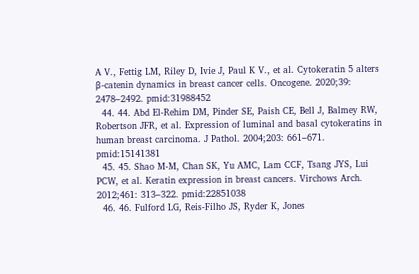A V., Fettig LM, Riley D, Ivie J, Paul K V., et al. Cytokeratin 5 alters β-catenin dynamics in breast cancer cells. Oncogene. 2020;39: 2478–2492. pmid:31988452
  44. 44. Abd El-Rehim DM, Pinder SE, Paish CE, Bell J, Balmey RW, Robertson JFR, et al. Expression of luminal and basal cytokeratins in human breast carcinoma. J Pathol. 2004;203: 661–671. pmid:15141381
  45. 45. Shao M-M, Chan SK, Yu AMC, Lam CCF, Tsang JYS, Lui PCW, et al. Keratin expression in breast cancers. Virchows Arch. 2012;461: 313–322. pmid:22851038
  46. 46. Fulford LG, Reis-Filho JS, Ryder K, Jones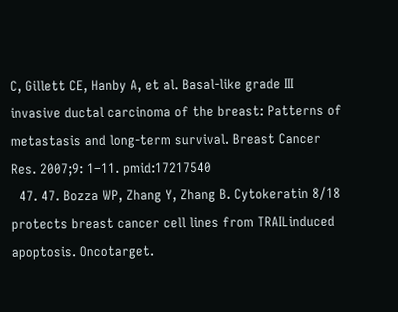C, Gillett CE, Hanby A, et al. Basal-like grade III invasive ductal carcinoma of the breast: Patterns of metastasis and long-term survival. Breast Cancer Res. 2007;9: 1–11. pmid:17217540
  47. 47. Bozza WP, Zhang Y, Zhang B. Cytokeratin 8/18 protects breast cancer cell lines from TRAILinduced apoptosis. Oncotarget.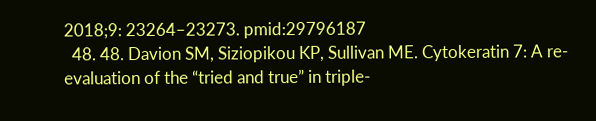2018;9: 23264–23273. pmid:29796187
  48. 48. Davion SM, Siziopikou KP, Sullivan ME. Cytokeratin 7: A re-evaluation of the “tried and true” in triple-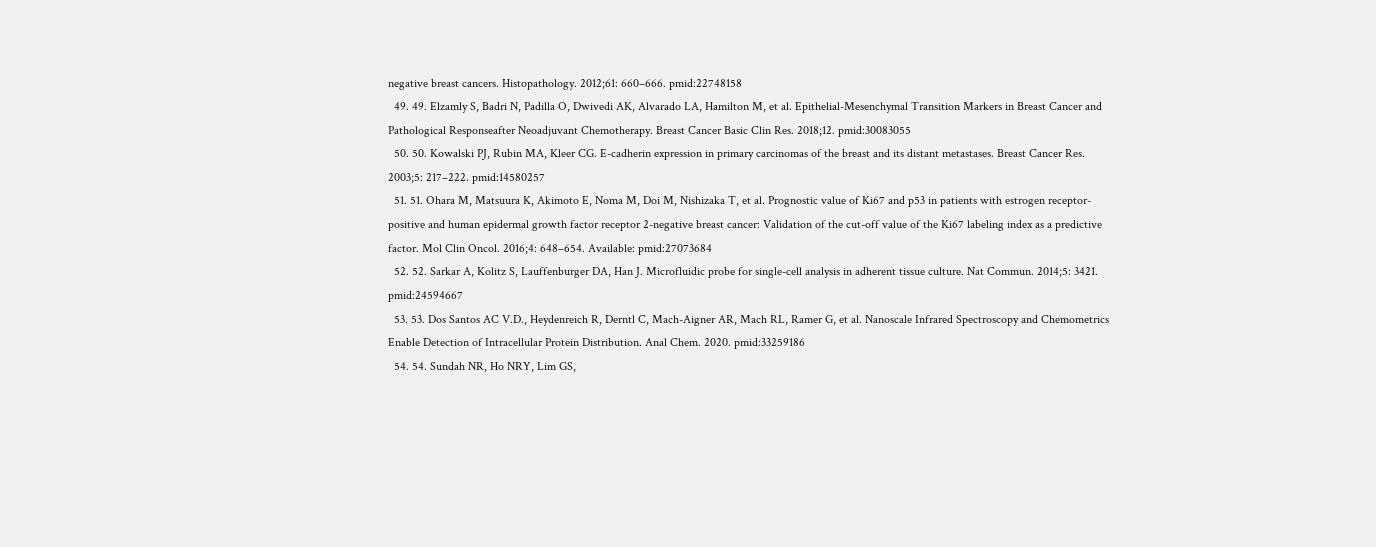negative breast cancers. Histopathology. 2012;61: 660–666. pmid:22748158
  49. 49. Elzamly S, Badri N, Padilla O, Dwivedi AK, Alvarado LA, Hamilton M, et al. Epithelial-Mesenchymal Transition Markers in Breast Cancer and Pathological Responseafter Neoadjuvant Chemotherapy. Breast Cancer Basic Clin Res. 2018;12. pmid:30083055
  50. 50. Kowalski PJ, Rubin MA, Kleer CG. E-cadherin expression in primary carcinomas of the breast and its distant metastases. Breast Cancer Res. 2003;5: 217–222. pmid:14580257
  51. 51. Ohara M, Matsuura K, Akimoto E, Noma M, Doi M, Nishizaka T, et al. Prognostic value of Ki67 and p53 in patients with estrogen receptor-positive and human epidermal growth factor receptor 2-negative breast cancer: Validation of the cut-off value of the Ki67 labeling index as a predictive factor. Mol Clin Oncol. 2016;4: 648–654. Available: pmid:27073684
  52. 52. Sarkar A, Kolitz S, Lauffenburger DA, Han J. Microfluidic probe for single-cell analysis in adherent tissue culture. Nat Commun. 2014;5: 3421. pmid:24594667
  53. 53. Dos Santos AC V.D., Heydenreich R, Derntl C, Mach-Aigner AR, Mach RL, Ramer G, et al. Nanoscale Infrared Spectroscopy and Chemometrics Enable Detection of Intracellular Protein Distribution. Anal Chem. 2020. pmid:33259186
  54. 54. Sundah NR, Ho NRY, Lim GS,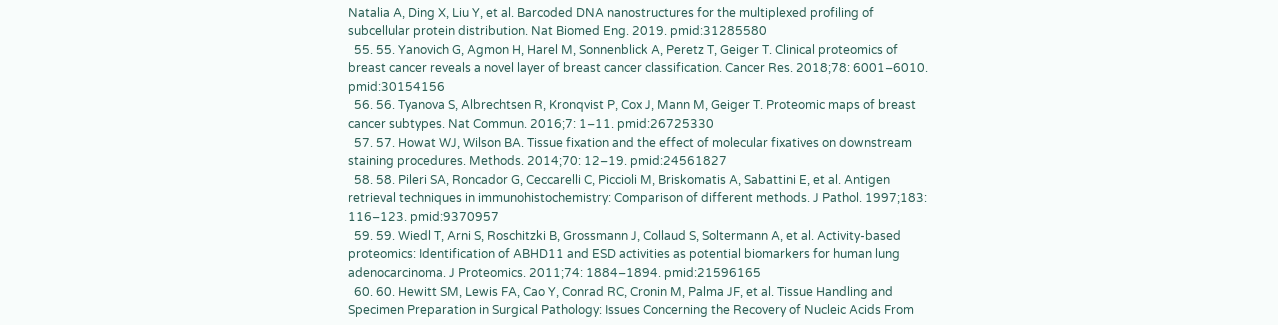Natalia A, Ding X, Liu Y, et al. Barcoded DNA nanostructures for the multiplexed profiling of subcellular protein distribution. Nat Biomed Eng. 2019. pmid:31285580
  55. 55. Yanovich G, Agmon H, Harel M, Sonnenblick A, Peretz T, Geiger T. Clinical proteomics of breast cancer reveals a novel layer of breast cancer classification. Cancer Res. 2018;78: 6001–6010. pmid:30154156
  56. 56. Tyanova S, Albrechtsen R, Kronqvist P, Cox J, Mann M, Geiger T. Proteomic maps of breast cancer subtypes. Nat Commun. 2016;7: 1–11. pmid:26725330
  57. 57. Howat WJ, Wilson BA. Tissue fixation and the effect of molecular fixatives on downstream staining procedures. Methods. 2014;70: 12–19. pmid:24561827
  58. 58. Pileri SA, Roncador G, Ceccarelli C, Piccioli M, Briskomatis A, Sabattini E, et al. Antigen retrieval techniques in immunohistochemistry: Comparison of different methods. J Pathol. 1997;183: 116–123. pmid:9370957
  59. 59. Wiedl T, Arni S, Roschitzki B, Grossmann J, Collaud S, Soltermann A, et al. Activity-based proteomics: Identification of ABHD11 and ESD activities as potential biomarkers for human lung adenocarcinoma. J Proteomics. 2011;74: 1884–1894. pmid:21596165
  60. 60. Hewitt SM, Lewis FA, Cao Y, Conrad RC, Cronin M, Palma JF, et al. Tissue Handling and Specimen Preparation in Surgical Pathology: Issues Concerning the Recovery of Nucleic Acids From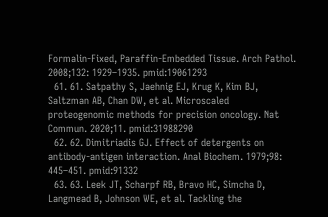Formalin-Fixed, Paraffin-Embedded Tissue. Arch Pathol. 2008;132: 1929–1935. pmid:19061293
  61. 61. Satpathy S, Jaehnig EJ, Krug K, Kim BJ, Saltzman AB, Chan DW, et al. Microscaled proteogenomic methods for precision oncology. Nat Commun. 2020;11. pmid:31988290
  62. 62. Dimitriadis GJ. Effect of detergents on antibody-antigen interaction. Anal Biochem. 1979;98: 445–451. pmid:91332
  63. 63. Leek JT, Scharpf RB, Bravo HC, Simcha D, Langmead B, Johnson WE, et al. Tackling the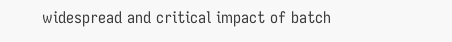widespread and critical impact of batch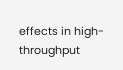effects in high-throughput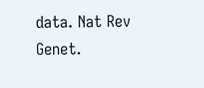data. Nat Rev Genet.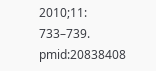2010;11: 733–739. pmid:20838408